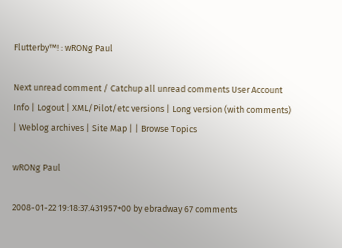Flutterby™! : wRONg Paul

Next unread comment / Catchup all unread comments User Account Info | Logout | XML/Pilot/etc versions | Long version (with comments) | Weblog archives | Site Map | | Browse Topics

wRONg Paul

2008-01-22 19:18:37.431957+00 by ebradway 67 comments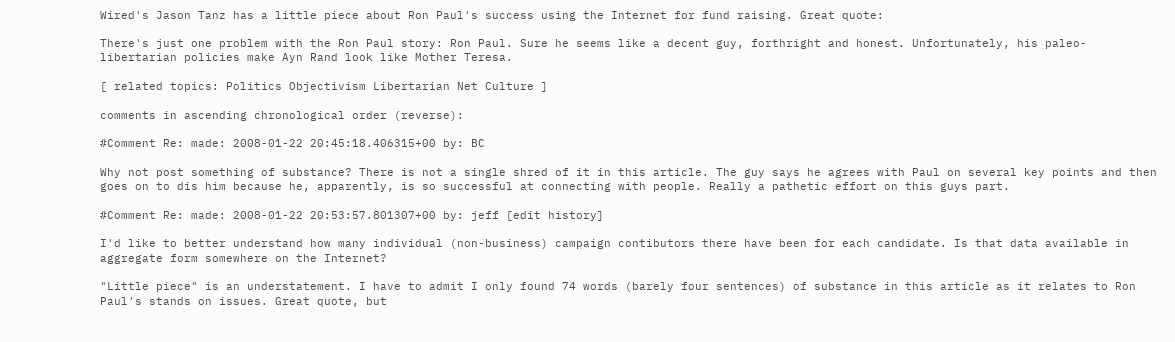Wired's Jason Tanz has a little piece about Ron Paul's success using the Internet for fund raising. Great quote:

There's just one problem with the Ron Paul story: Ron Paul. Sure he seems like a decent guy, forthright and honest. Unfortunately, his paleo-libertarian policies make Ayn Rand look like Mother Teresa.

[ related topics: Politics Objectivism Libertarian Net Culture ]

comments in ascending chronological order (reverse):

#Comment Re: made: 2008-01-22 20:45:18.406315+00 by: BC

Why not post something of substance? There is not a single shred of it in this article. The guy says he agrees with Paul on several key points and then goes on to dis him because he, apparently, is so successful at connecting with people. Really a pathetic effort on this guys part.

#Comment Re: made: 2008-01-22 20:53:57.801307+00 by: jeff [edit history]

I'd like to better understand how many individual (non-business) campaign contibutors there have been for each candidate. Is that data available in aggregate form somewhere on the Internet?

"Little piece" is an understatement. I have to admit I only found 74 words (barely four sentences) of substance in this article as it relates to Ron Paul's stands on issues. Great quote, but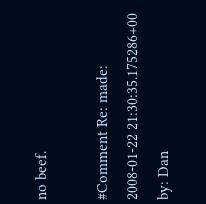no beef.

#Comment Re: made: 2008-01-22 21:30:35.175286+00 by: Dan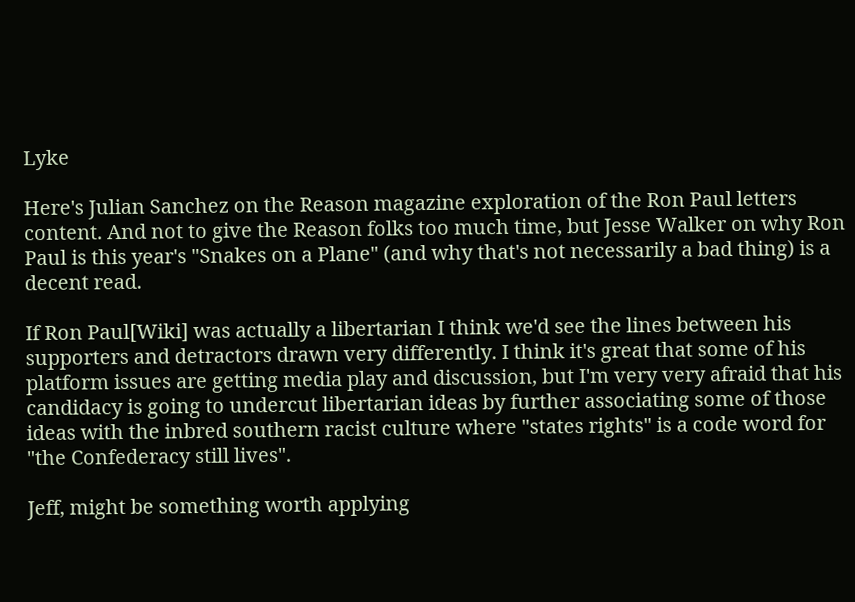Lyke

Here's Julian Sanchez on the Reason magazine exploration of the Ron Paul letters content. And not to give the Reason folks too much time, but Jesse Walker on why Ron Paul is this year's "Snakes on a Plane" (and why that's not necessarily a bad thing) is a decent read.

If Ron Paul[Wiki] was actually a libertarian I think we'd see the lines between his supporters and detractors drawn very differently. I think it's great that some of his platform issues are getting media play and discussion, but I'm very very afraid that his candidacy is going to undercut libertarian ideas by further associating some of those ideas with the inbred southern racist culture where "states rights" is a code word for "the Confederacy still lives".

Jeff, might be something worth applying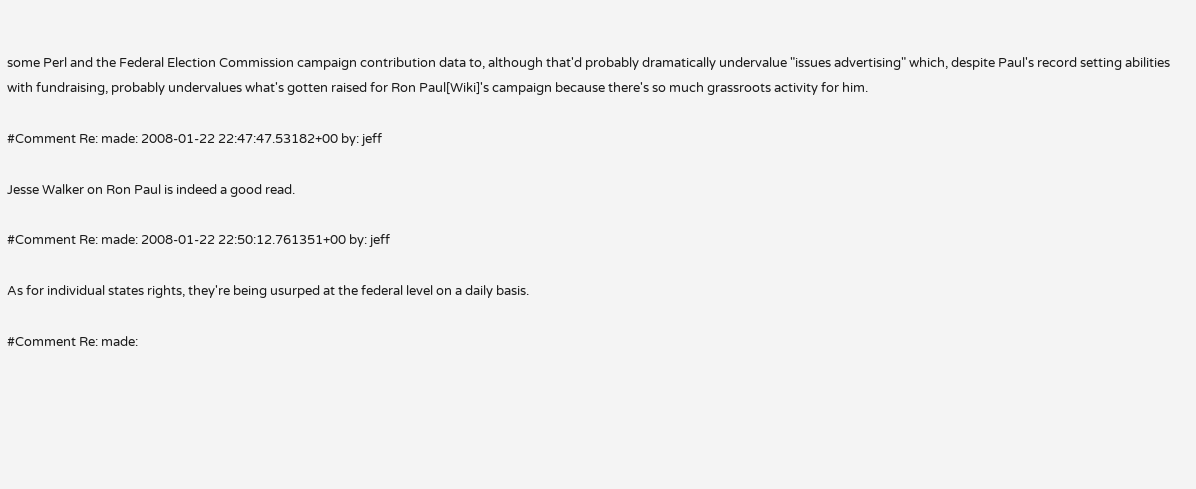some Perl and the Federal Election Commission campaign contribution data to, although that'd probably dramatically undervalue "issues advertising" which, despite Paul's record setting abilities with fundraising, probably undervalues what's gotten raised for Ron Paul[Wiki]'s campaign because there's so much grassroots activity for him.

#Comment Re: made: 2008-01-22 22:47:47.53182+00 by: jeff

Jesse Walker on Ron Paul is indeed a good read.

#Comment Re: made: 2008-01-22 22:50:12.761351+00 by: jeff

As for individual states rights, they're being usurped at the federal level on a daily basis.

#Comment Re: made: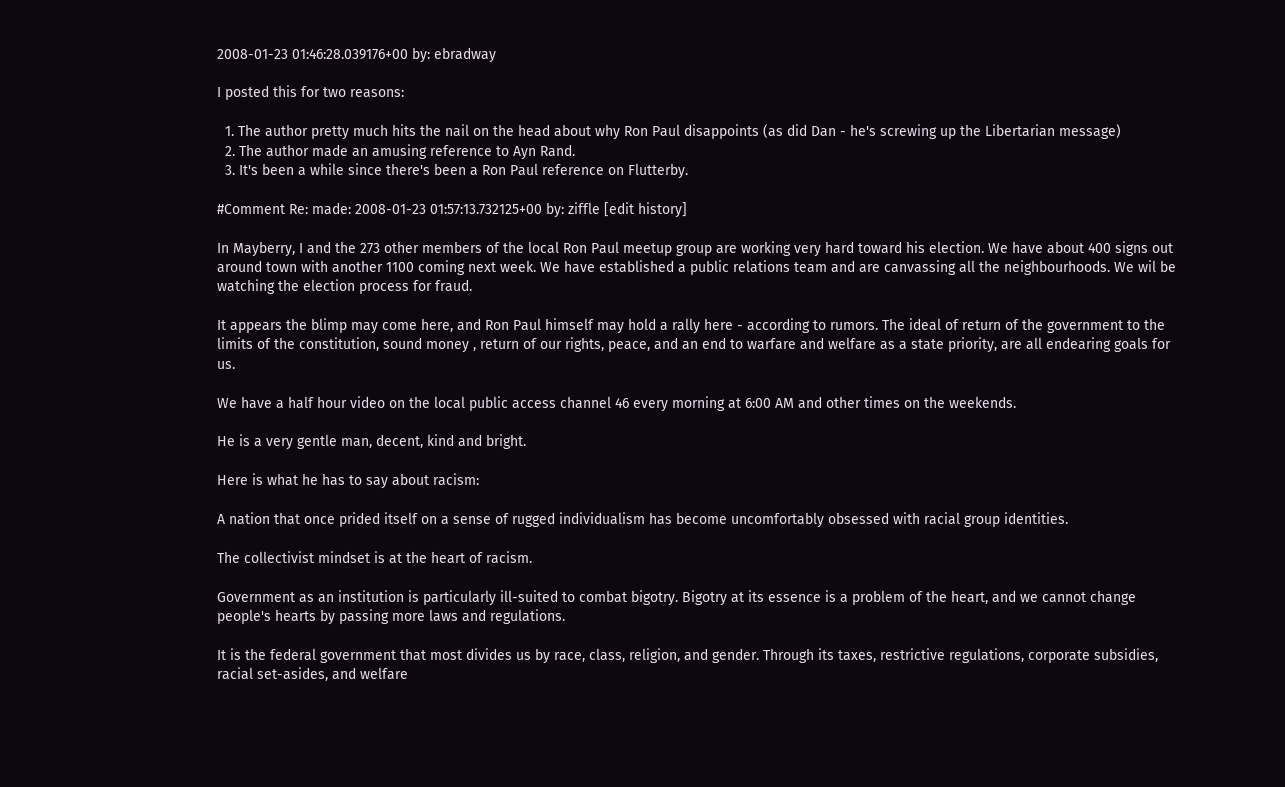2008-01-23 01:46:28.039176+00 by: ebradway

I posted this for two reasons:

  1. The author pretty much hits the nail on the head about why Ron Paul disappoints (as did Dan - he's screwing up the Libertarian message)
  2. The author made an amusing reference to Ayn Rand.
  3. It's been a while since there's been a Ron Paul reference on Flutterby.

#Comment Re: made: 2008-01-23 01:57:13.732125+00 by: ziffle [edit history]

In Mayberry, I and the 273 other members of the local Ron Paul meetup group are working very hard toward his election. We have about 400 signs out around town with another 1100 coming next week. We have established a public relations team and are canvassing all the neighbourhoods. We wil be watching the election process for fraud.

It appears the blimp may come here, and Ron Paul himself may hold a rally here - according to rumors. The ideal of return of the government to the limits of the constitution, sound money , return of our rights, peace, and an end to warfare and welfare as a state priority, are all endearing goals for us.

We have a half hour video on the local public access channel 46 every morning at 6:00 AM and other times on the weekends.

He is a very gentle man, decent, kind and bright.

Here is what he has to say about racism:

A nation that once prided itself on a sense of rugged individualism has become uncomfortably obsessed with racial group identities.

The collectivist mindset is at the heart of racism.

Government as an institution is particularly ill-suited to combat bigotry. Bigotry at its essence is a problem of the heart, and we cannot change people's hearts by passing more laws and regulations.

It is the federal government that most divides us by race, class, religion, and gender. Through its taxes, restrictive regulations, corporate subsidies, racial set-asides, and welfare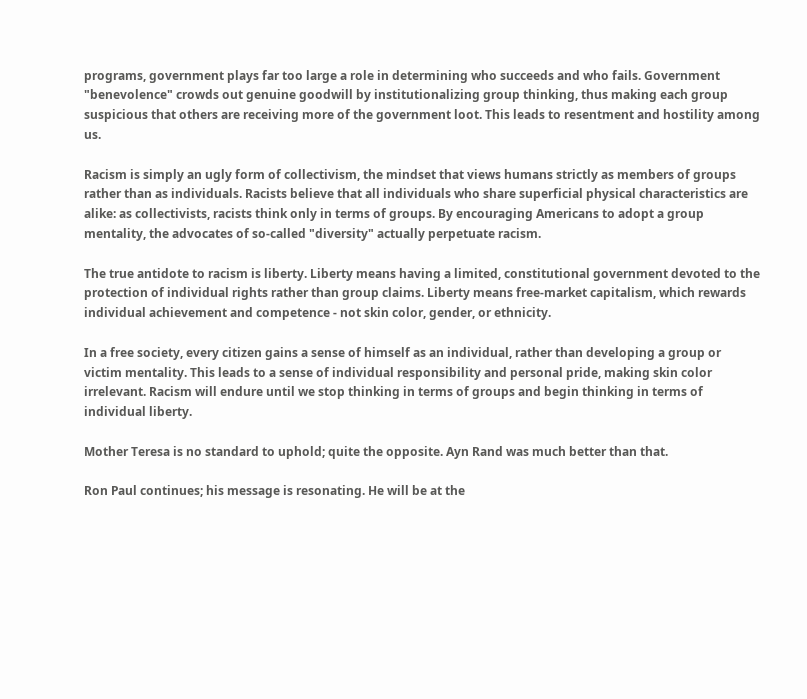programs, government plays far too large a role in determining who succeeds and who fails. Government "benevolence" crowds out genuine goodwill by institutionalizing group thinking, thus making each group suspicious that others are receiving more of the government loot. This leads to resentment and hostility among us.

Racism is simply an ugly form of collectivism, the mindset that views humans strictly as members of groups rather than as individuals. Racists believe that all individuals who share superficial physical characteristics are alike: as collectivists, racists think only in terms of groups. By encouraging Americans to adopt a group mentality, the advocates of so-called "diversity" actually perpetuate racism.

The true antidote to racism is liberty. Liberty means having a limited, constitutional government devoted to the protection of individual rights rather than group claims. Liberty means free-market capitalism, which rewards individual achievement and competence - not skin color, gender, or ethnicity.

In a free society, every citizen gains a sense of himself as an individual, rather than developing a group or victim mentality. This leads to a sense of individual responsibility and personal pride, making skin color irrelevant. Racism will endure until we stop thinking in terms of groups and begin thinking in terms of individual liberty.

Mother Teresa is no standard to uphold; quite the opposite. Ayn Rand was much better than that.

Ron Paul continues; his message is resonating. He will be at the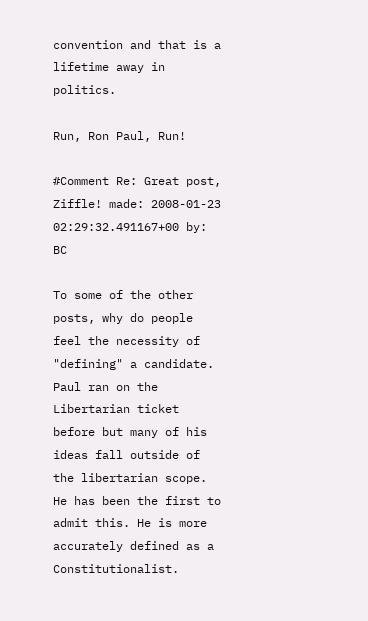convention and that is a lifetime away in politics.

Run, Ron Paul, Run!

#Comment Re: Great post, Ziffle! made: 2008-01-23 02:29:32.491167+00 by: BC

To some of the other posts, why do people feel the necessity of "defining" a candidate. Paul ran on the Libertarian ticket before but many of his ideas fall outside of the libertarian scope. He has been the first to admit this. He is more accurately defined as a Constitutionalist.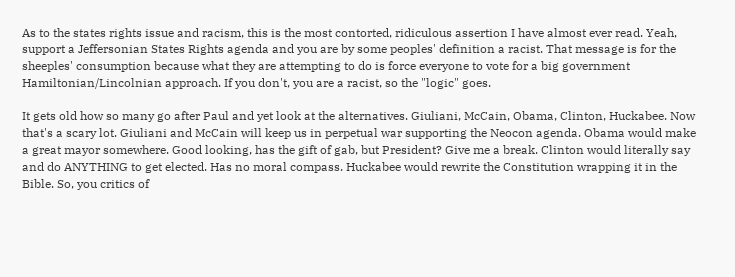As to the states rights issue and racism, this is the most contorted, ridiculous assertion I have almost ever read. Yeah, support a Jeffersonian States Rights agenda and you are by some peoples' definition a racist. That message is for the sheeples' consumption because what they are attempting to do is force everyone to vote for a big government Hamiltonian/Lincolnian approach. If you don't, you are a racist, so the "logic" goes.

It gets old how so many go after Paul and yet look at the alternatives. Giuliani, McCain, Obama, Clinton, Huckabee. Now that's a scary lot. Giuliani and McCain will keep us in perpetual war supporting the Neocon agenda. Obama would make a great mayor somewhere. Good looking, has the gift of gab, but President? Give me a break. Clinton would literally say and do ANYTHING to get elected. Has no moral compass. Huckabee would rewrite the Constitution wrapping it in the Bible. So, you critics of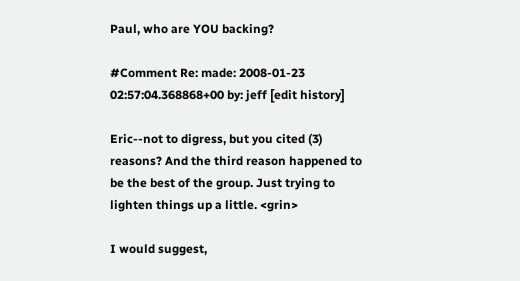Paul, who are YOU backing?

#Comment Re: made: 2008-01-23 02:57:04.368868+00 by: jeff [edit history]

Eric--not to digress, but you cited (3) reasons? And the third reason happened to be the best of the group. Just trying to lighten things up a little. <grin>

I would suggest,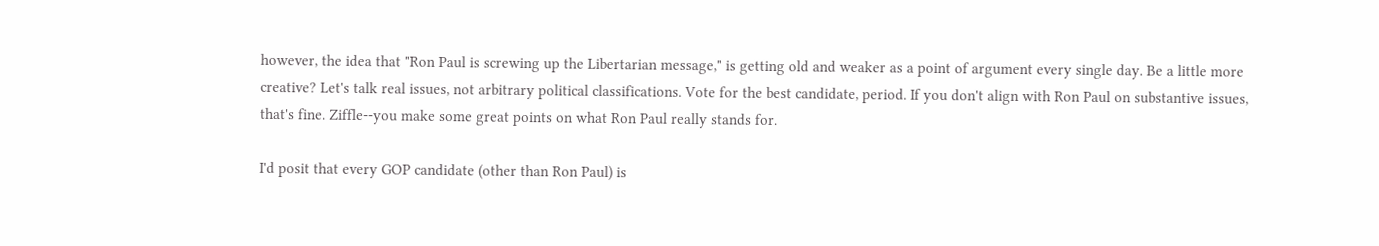however, the idea that "Ron Paul is screwing up the Libertarian message," is getting old and weaker as a point of argument every single day. Be a little more creative? Let's talk real issues, not arbitrary political classifications. Vote for the best candidate, period. If you don't align with Ron Paul on substantive issues, that's fine. Ziffle--you make some great points on what Ron Paul really stands for.

I'd posit that every GOP candidate (other than Ron Paul) is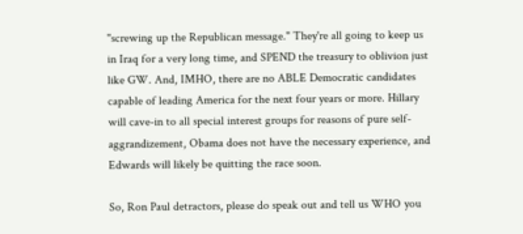"screwing up the Republican message." They're all going to keep us in Iraq for a very long time, and SPEND the treasury to oblivion just like GW. And, IMHO, there are no ABLE Democratic candidates capable of leading America for the next four years or more. Hillary will cave-in to all special interest groups for reasons of pure self-aggrandizement, Obama does not have the necessary experience, and Edwards will likely be quitting the race soon.

So, Ron Paul detractors, please do speak out and tell us WHO you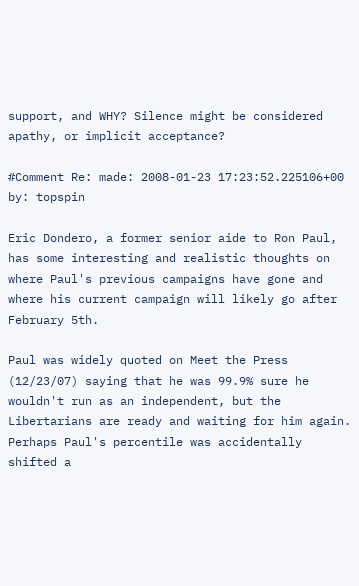support, and WHY? Silence might be considered apathy, or implicit acceptance?

#Comment Re: made: 2008-01-23 17:23:52.225106+00 by: topspin

Eric Dondero, a former senior aide to Ron Paul, has some interesting and realistic thoughts on where Paul's previous campaigns have gone and where his current campaign will likely go after February 5th.

Paul was widely quoted on Meet the Press (12/23/07) saying that he was 99.9% sure he wouldn't run as an independent, but the Libertarians are ready and waiting for him again. Perhaps Paul's percentile was accidentally shifted a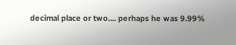decimal place or two.... perhaps he was 9.99%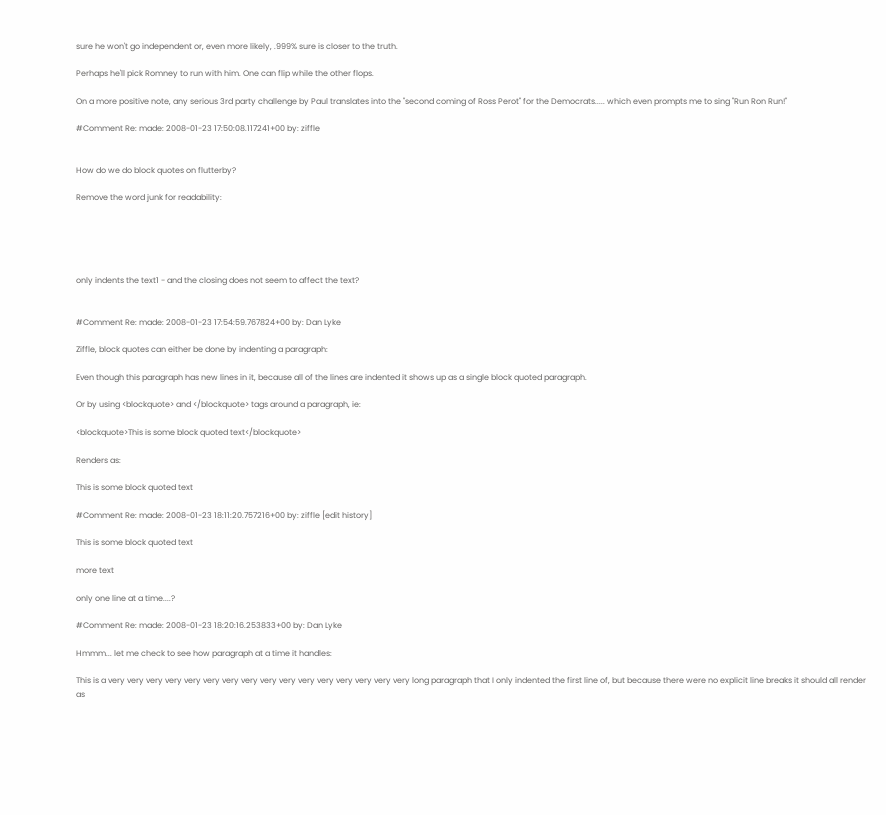sure he won't go independent or, even more likely, .999% sure is closer to the truth.

Perhaps he'll pick Romney to run with him. One can flip while the other flops.

On a more positive note, any serious 3rd party challenge by Paul translates into the "second coming of Ross Perot" for the Democrats..... which even prompts me to sing "Run Ron Run!"

#Comment Re: made: 2008-01-23 17:50:08.117241+00 by: ziffle


How do we do block quotes on flutterby?

Remove the word junk for readability:





only indents the text1 - and the closing does not seem to affect the text?


#Comment Re: made: 2008-01-23 17:54:59.767824+00 by: Dan Lyke

Ziffle, block quotes can either be done by indenting a paragraph:

Even though this paragraph has new lines in it, because all of the lines are indented it shows up as a single block quoted paragraph.

Or by using <blockquote> and </blockquote> tags around a paragraph, ie:

<blockquote>This is some block quoted text</blockquote>

Renders as:

This is some block quoted text

#Comment Re: made: 2008-01-23 18:11:20.757216+00 by: ziffle [edit history]

This is some block quoted text

more text

only one line at a time....?

#Comment Re: made: 2008-01-23 18:20:16.253833+00 by: Dan Lyke

Hmmm... let me check to see how paragraph at a time it handles:

This is a very very very very very very very very very very very very very very very very long paragraph that I only indented the first line of, but because there were no explicit line breaks it should all render as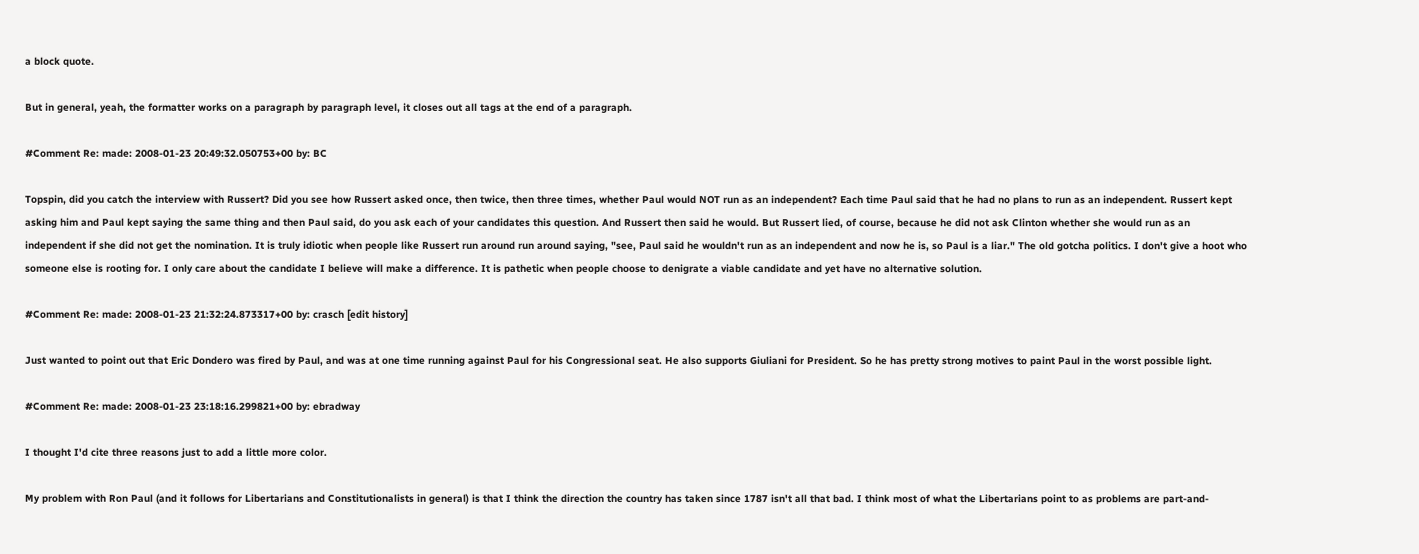a block quote.

But in general, yeah, the formatter works on a paragraph by paragraph level, it closes out all tags at the end of a paragraph.

#Comment Re: made: 2008-01-23 20:49:32.050753+00 by: BC

Topspin, did you catch the interview with Russert? Did you see how Russert asked once, then twice, then three times, whether Paul would NOT run as an independent? Each time Paul said that he had no plans to run as an independent. Russert kept asking him and Paul kept saying the same thing and then Paul said, do you ask each of your candidates this question. And Russert then said he would. But Russert lied, of course, because he did not ask Clinton whether she would run as an independent if she did not get the nomination. It is truly idiotic when people like Russert run around run around saying, "see, Paul said he wouldn't run as an independent and now he is, so Paul is a liar." The old gotcha politics. I don't give a hoot who someone else is rooting for. I only care about the candidate I believe will make a difference. It is pathetic when people choose to denigrate a viable candidate and yet have no alternative solution.

#Comment Re: made: 2008-01-23 21:32:24.873317+00 by: crasch [edit history]

Just wanted to point out that Eric Dondero was fired by Paul, and was at one time running against Paul for his Congressional seat. He also supports Giuliani for President. So he has pretty strong motives to paint Paul in the worst possible light.

#Comment Re: made: 2008-01-23 23:18:16.299821+00 by: ebradway

I thought I'd cite three reasons just to add a little more color.

My problem with Ron Paul (and it follows for Libertarians and Constitutionalists in general) is that I think the direction the country has taken since 1787 isn't all that bad. I think most of what the Libertarians point to as problems are part-and-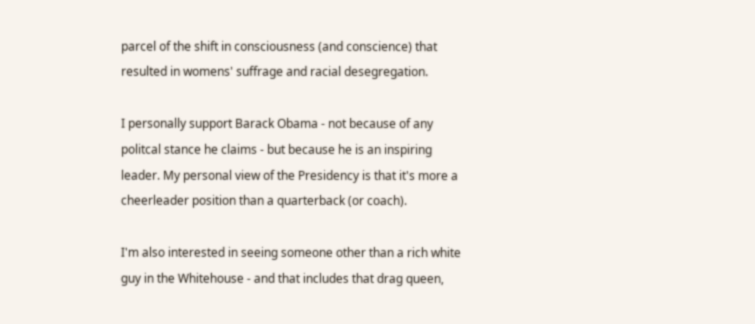parcel of the shift in consciousness (and conscience) that resulted in womens' suffrage and racial desegregation.

I personally support Barack Obama - not because of any politcal stance he claims - but because he is an inspiring leader. My personal view of the Presidency is that it's more a cheerleader position than a quarterback (or coach).

I'm also interested in seeing someone other than a rich white guy in the Whitehouse - and that includes that drag queen,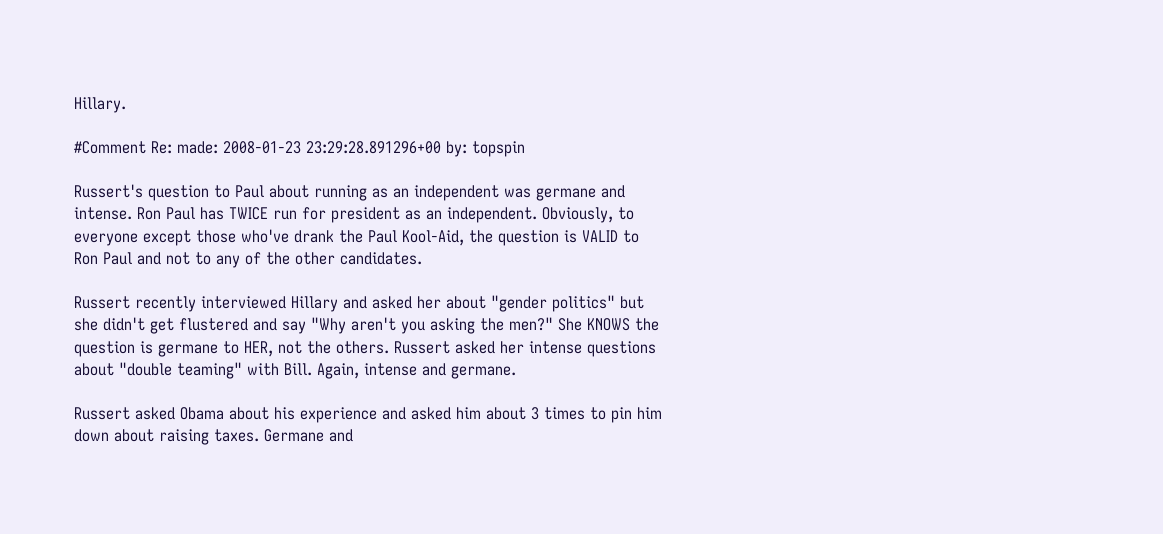Hillary.

#Comment Re: made: 2008-01-23 23:29:28.891296+00 by: topspin

Russert's question to Paul about running as an independent was germane and intense. Ron Paul has TWICE run for president as an independent. Obviously, to everyone except those who've drank the Paul Kool-Aid, the question is VALID to Ron Paul and not to any of the other candidates.

Russert recently interviewed Hillary and asked her about "gender politics" but she didn't get flustered and say "Why aren't you asking the men?" She KNOWS the question is germane to HER, not the others. Russert asked her intense questions about "double teaming" with Bill. Again, intense and germane.

Russert asked Obama about his experience and asked him about 3 times to pin him down about raising taxes. Germane and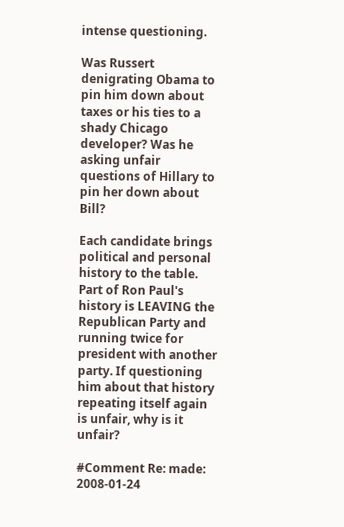intense questioning.

Was Russert denigrating Obama to pin him down about taxes or his ties to a shady Chicago developer? Was he asking unfair questions of Hillary to pin her down about Bill?

Each candidate brings political and personal history to the table. Part of Ron Paul's history is LEAVING the Republican Party and running twice for president with another party. If questioning him about that history repeating itself again is unfair, why is it unfair?

#Comment Re: made: 2008-01-24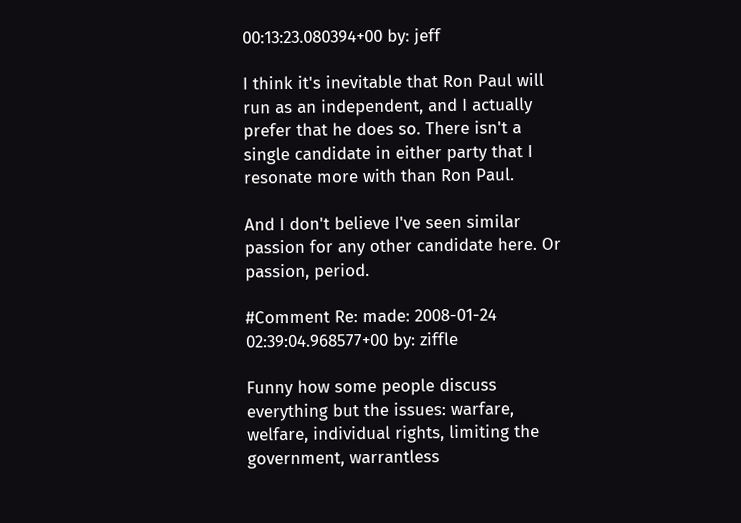00:13:23.080394+00 by: jeff

I think it's inevitable that Ron Paul will run as an independent, and I actually prefer that he does so. There isn't a single candidate in either party that I resonate more with than Ron Paul.

And I don't believe I've seen similar passion for any other candidate here. Or passion, period.

#Comment Re: made: 2008-01-24 02:39:04.968577+00 by: ziffle

Funny how some people discuss everything but the issues: warfare, welfare, individual rights, limiting the government, warrantless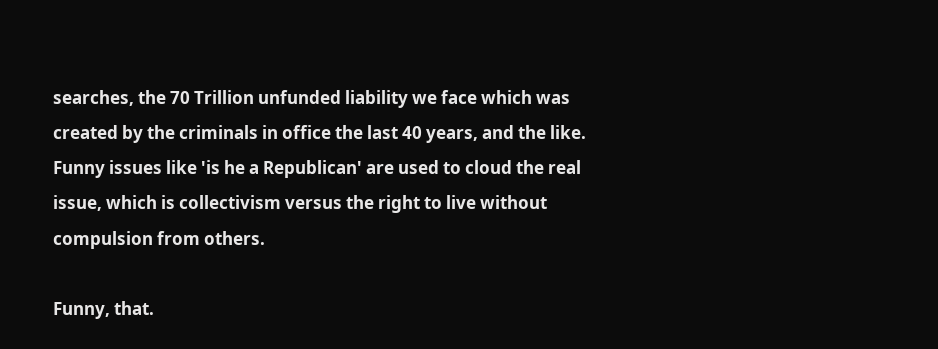searches, the 70 Trillion unfunded liability we face which was created by the criminals in office the last 40 years, and the like. Funny issues like 'is he a Republican' are used to cloud the real issue, which is collectivism versus the right to live without compulsion from others.

Funny, that.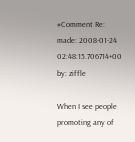#Comment Re: made: 2008-01-24 02:48:15.706714+00 by: ziffle

When I see people promoting any of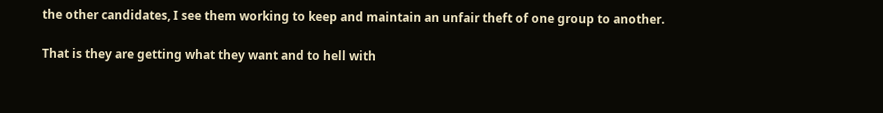the other candidates, I see them working to keep and maintain an unfair theft of one group to another.

That is they are getting what they want and to hell with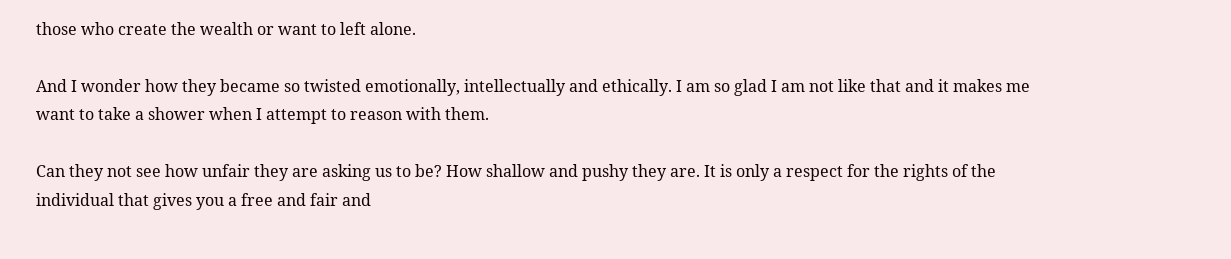those who create the wealth or want to left alone.

And I wonder how they became so twisted emotionally, intellectually and ethically. I am so glad I am not like that and it makes me want to take a shower when I attempt to reason with them.

Can they not see how unfair they are asking us to be? How shallow and pushy they are. It is only a respect for the rights of the individual that gives you a free and fair and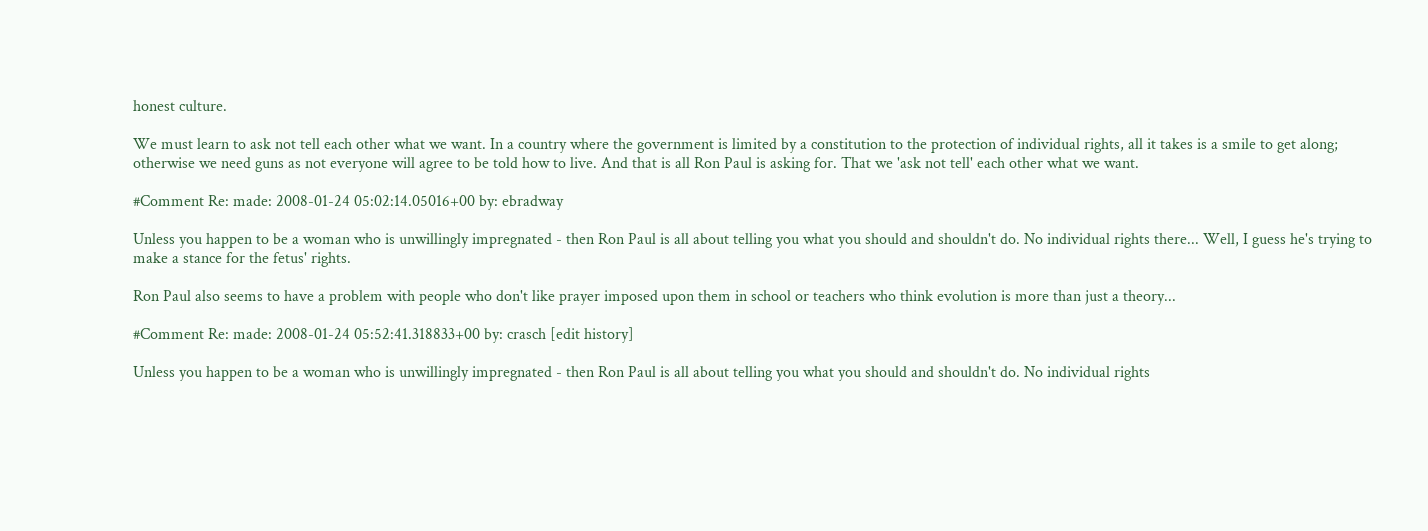honest culture.

We must learn to ask not tell each other what we want. In a country where the government is limited by a constitution to the protection of individual rights, all it takes is a smile to get along; otherwise we need guns as not everyone will agree to be told how to live. And that is all Ron Paul is asking for. That we 'ask not tell' each other what we want.

#Comment Re: made: 2008-01-24 05:02:14.05016+00 by: ebradway

Unless you happen to be a woman who is unwillingly impregnated - then Ron Paul is all about telling you what you should and shouldn't do. No individual rights there... Well, I guess he's trying to make a stance for the fetus' rights.

Ron Paul also seems to have a problem with people who don't like prayer imposed upon them in school or teachers who think evolution is more than just a theory...

#Comment Re: made: 2008-01-24 05:52:41.318833+00 by: crasch [edit history]

Unless you happen to be a woman who is unwillingly impregnated - then Ron Paul is all about telling you what you should and shouldn't do. No individual rights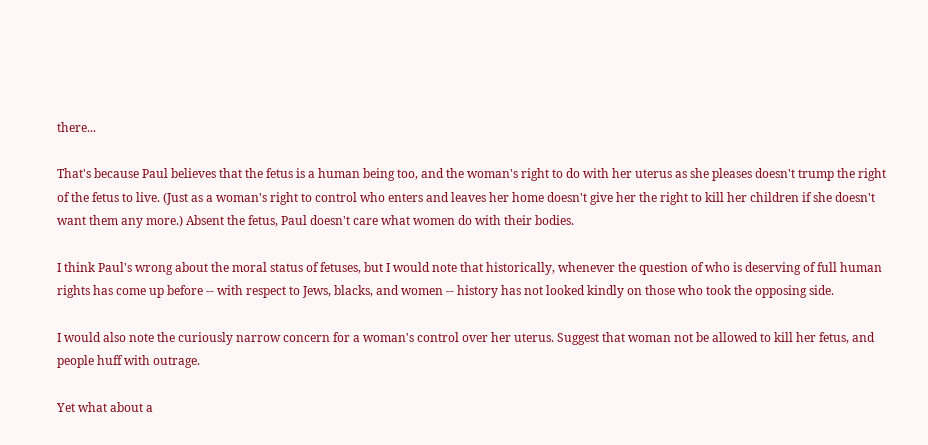there...

That's because Paul believes that the fetus is a human being too, and the woman's right to do with her uterus as she pleases doesn't trump the right of the fetus to live. (Just as a woman's right to control who enters and leaves her home doesn't give her the right to kill her children if she doesn't want them any more.) Absent the fetus, Paul doesn't care what women do with their bodies.

I think Paul's wrong about the moral status of fetuses, but I would note that historically, whenever the question of who is deserving of full human rights has come up before -- with respect to Jews, blacks, and women -- history has not looked kindly on those who took the opposing side.

I would also note the curiously narrow concern for a woman's control over her uterus. Suggest that woman not be allowed to kill her fetus, and people huff with outrage.

Yet what about a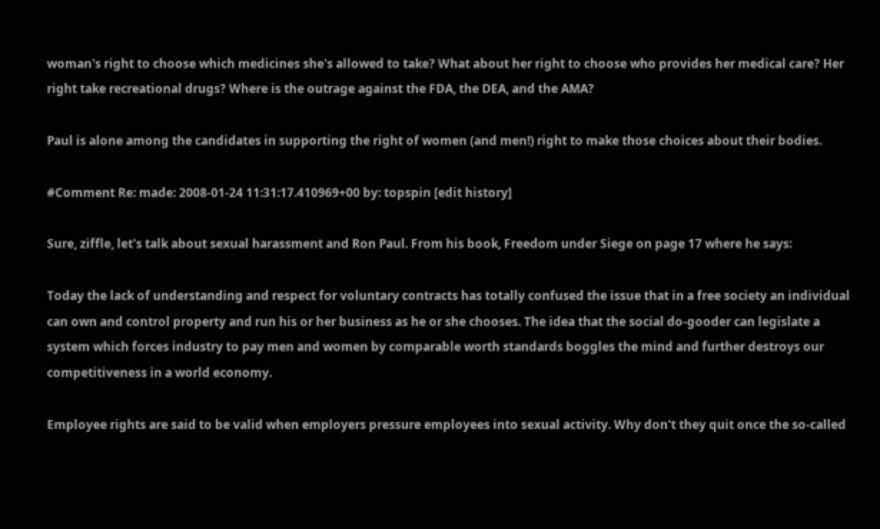woman's right to choose which medicines she's allowed to take? What about her right to choose who provides her medical care? Her right take recreational drugs? Where is the outrage against the FDA, the DEA, and the AMA?

Paul is alone among the candidates in supporting the right of women (and men!) right to make those choices about their bodies.

#Comment Re: made: 2008-01-24 11:31:17.410969+00 by: topspin [edit history]

Sure, ziffle, let's talk about sexual harassment and Ron Paul. From his book, Freedom under Siege on page 17 where he says:

Today the lack of understanding and respect for voluntary contracts has totally confused the issue that in a free society an individual can own and control property and run his or her business as he or she chooses. The idea that the social do-gooder can legislate a system which forces industry to pay men and women by comparable worth standards boggles the mind and further destroys our competitiveness in a world economy.

Employee rights are said to be valid when employers pressure employees into sexual activity. Why don't they quit once the so-called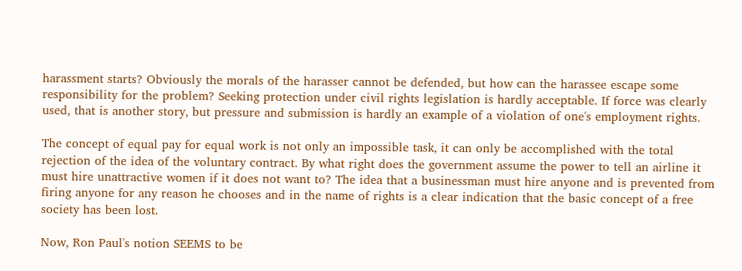harassment starts? Obviously the morals of the harasser cannot be defended, but how can the harassee escape some responsibility for the problem? Seeking protection under civil rights legislation is hardly acceptable. If force was clearly used, that is another story, but pressure and submission is hardly an example of a violation of one's employment rights.

The concept of equal pay for equal work is not only an impossible task, it can only be accomplished with the total rejection of the idea of the voluntary contract. By what right does the government assume the power to tell an airline it must hire unattractive women if it does not want to? The idea that a businessman must hire anyone and is prevented from firing anyone for any reason he chooses and in the name of rights is a clear indication that the basic concept of a free society has been lost.

Now, Ron Paul's notion SEEMS to be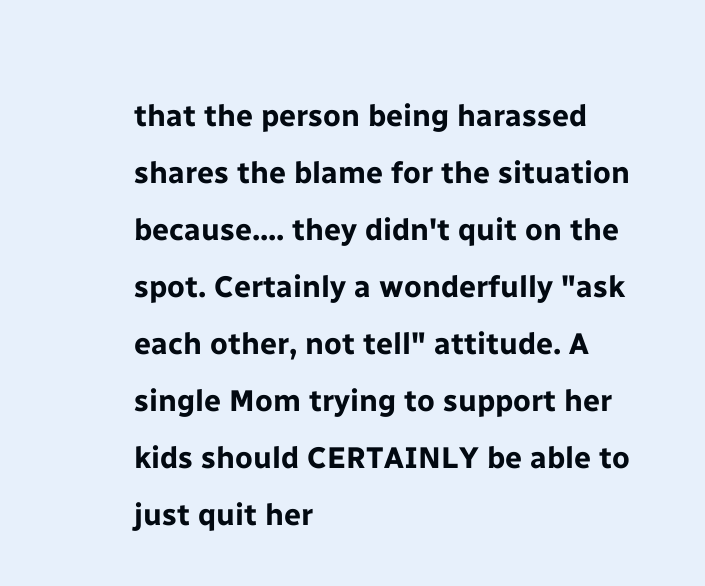that the person being harassed shares the blame for the situation because.... they didn't quit on the spot. Certainly a wonderfully "ask each other, not tell" attitude. A single Mom trying to support her kids should CERTAINLY be able to just quit her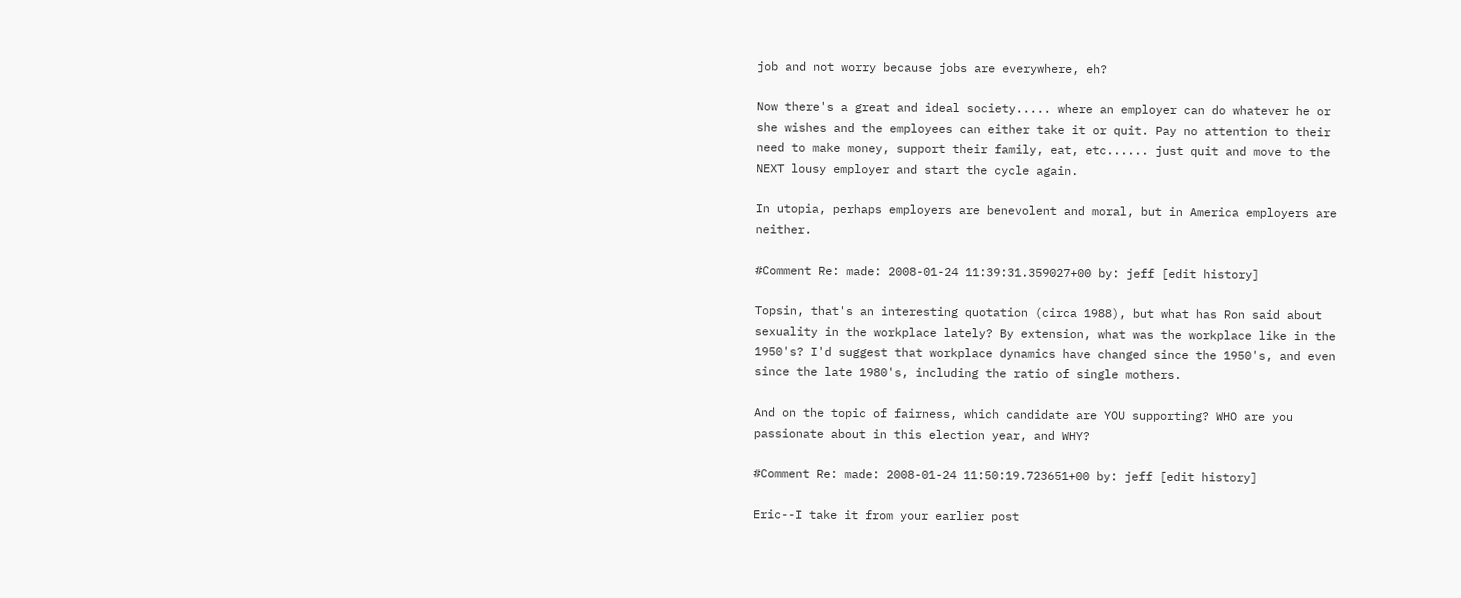job and not worry because jobs are everywhere, eh?

Now there's a great and ideal society..... where an employer can do whatever he or she wishes and the employees can either take it or quit. Pay no attention to their need to make money, support their family, eat, etc...... just quit and move to the NEXT lousy employer and start the cycle again.

In utopia, perhaps employers are benevolent and moral, but in America employers are neither.

#Comment Re: made: 2008-01-24 11:39:31.359027+00 by: jeff [edit history]

Topsin, that's an interesting quotation (circa 1988), but what has Ron said about sexuality in the workplace lately? By extension, what was the workplace like in the 1950's? I'd suggest that workplace dynamics have changed since the 1950's, and even since the late 1980's, including the ratio of single mothers.

And on the topic of fairness, which candidate are YOU supporting? WHO are you passionate about in this election year, and WHY?

#Comment Re: made: 2008-01-24 11:50:19.723651+00 by: jeff [edit history]

Eric--I take it from your earlier post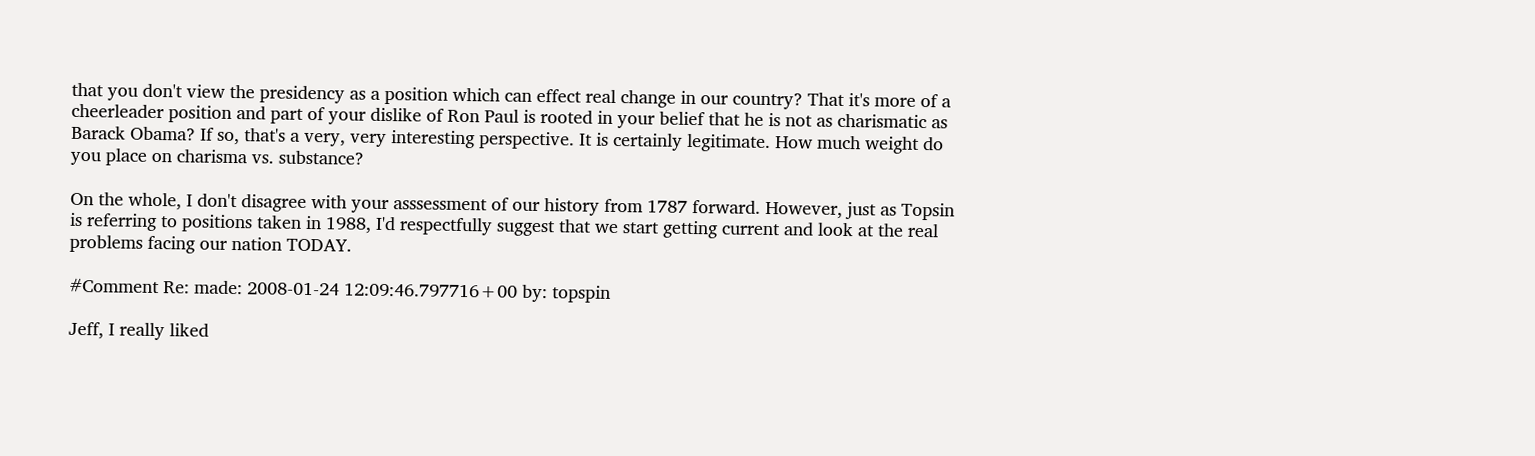that you don't view the presidency as a position which can effect real change in our country? That it's more of a cheerleader position and part of your dislike of Ron Paul is rooted in your belief that he is not as charismatic as Barack Obama? If so, that's a very, very interesting perspective. It is certainly legitimate. How much weight do you place on charisma vs. substance?

On the whole, I don't disagree with your asssessment of our history from 1787 forward. However, just as Topsin is referring to positions taken in 1988, I'd respectfully suggest that we start getting current and look at the real problems facing our nation TODAY.

#Comment Re: made: 2008-01-24 12:09:46.797716+00 by: topspin

Jeff, I really liked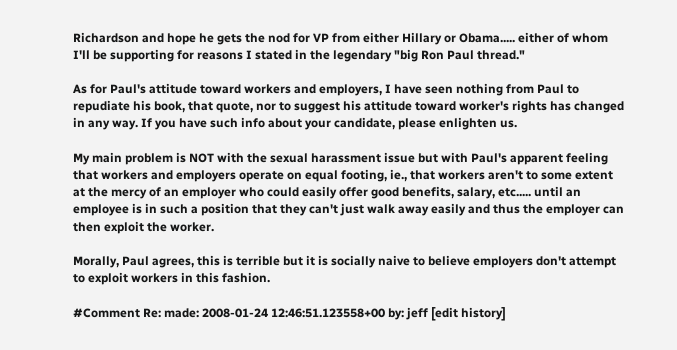Richardson and hope he gets the nod for VP from either Hillary or Obama..... either of whom I'll be supporting for reasons I stated in the legendary "big Ron Paul thread."

As for Paul's attitude toward workers and employers, I have seen nothing from Paul to repudiate his book, that quote, nor to suggest his attitude toward worker's rights has changed in any way. If you have such info about your candidate, please enlighten us.

My main problem is NOT with the sexual harassment issue but with Paul's apparent feeling that workers and employers operate on equal footing, ie., that workers aren't to some extent at the mercy of an employer who could easily offer good benefits, salary, etc..... until an employee is in such a position that they can't just walk away easily and thus the employer can then exploit the worker.

Morally, Paul agrees, this is terrible but it is socially naive to believe employers don't attempt to exploit workers in this fashion.

#Comment Re: made: 2008-01-24 12:46:51.123558+00 by: jeff [edit history]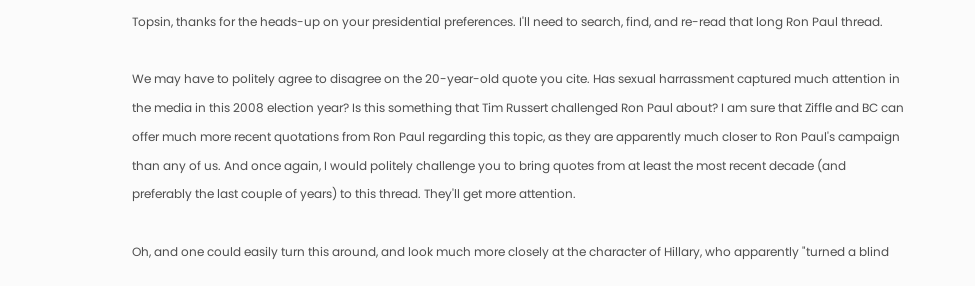Topsin, thanks for the heads-up on your presidential preferences. I'll need to search, find, and re-read that long Ron Paul thread.

We may have to politely agree to disagree on the 20-year-old quote you cite. Has sexual harrassment captured much attention in the media in this 2008 election year? Is this something that Tim Russert challenged Ron Paul about? I am sure that Ziffle and BC can offer much more recent quotations from Ron Paul regarding this topic, as they are apparently much closer to Ron Paul's campaign than any of us. And once again, I would politely challenge you to bring quotes from at least the most recent decade (and preferably the last couple of years) to this thread. They'll get more attention.

Oh, and one could easily turn this around, and look much more closely at the character of Hillary, who apparently "turned a blind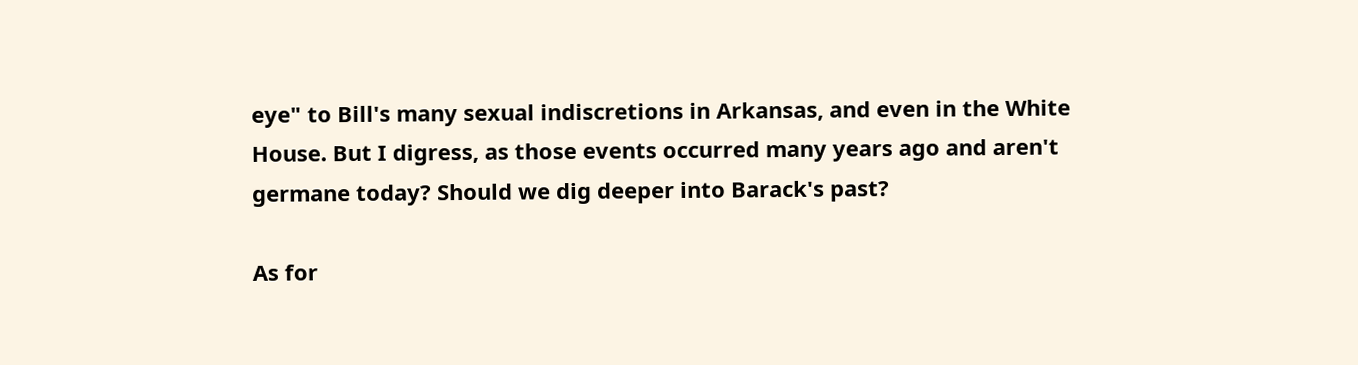eye" to Bill's many sexual indiscretions in Arkansas, and even in the White House. But I digress, as those events occurred many years ago and aren't germane today? Should we dig deeper into Barack's past?

As for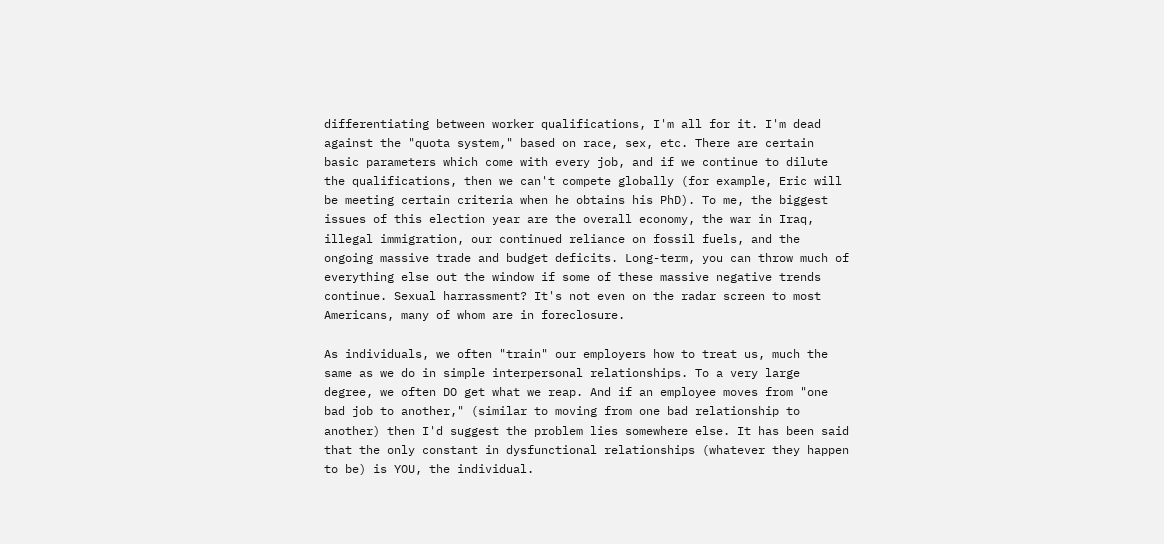differentiating between worker qualifications, I'm all for it. I'm dead against the "quota system," based on race, sex, etc. There are certain basic parameters which come with every job, and if we continue to dilute the qualifications, then we can't compete globally (for example, Eric will be meeting certain criteria when he obtains his PhD). To me, the biggest issues of this election year are the overall economy, the war in Iraq, illegal immigration, our continued reliance on fossil fuels, and the ongoing massive trade and budget deficits. Long-term, you can throw much of everything else out the window if some of these massive negative trends continue. Sexual harrassment? It's not even on the radar screen to most Americans, many of whom are in foreclosure.

As individuals, we often "train" our employers how to treat us, much the same as we do in simple interpersonal relationships. To a very large degree, we often DO get what we reap. And if an employee moves from "one bad job to another," (similar to moving from one bad relationship to another) then I'd suggest the problem lies somewhere else. It has been said that the only constant in dysfunctional relationships (whatever they happen to be) is YOU, the individual.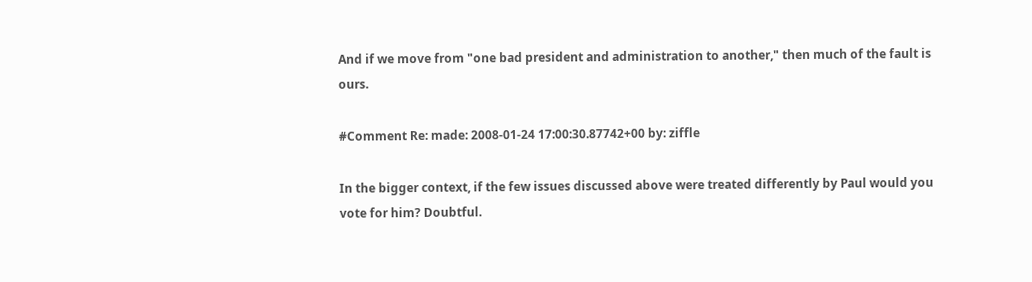And if we move from "one bad president and administration to another," then much of the fault is ours.

#Comment Re: made: 2008-01-24 17:00:30.87742+00 by: ziffle

In the bigger context, if the few issues discussed above were treated differently by Paul would you vote for him? Doubtful.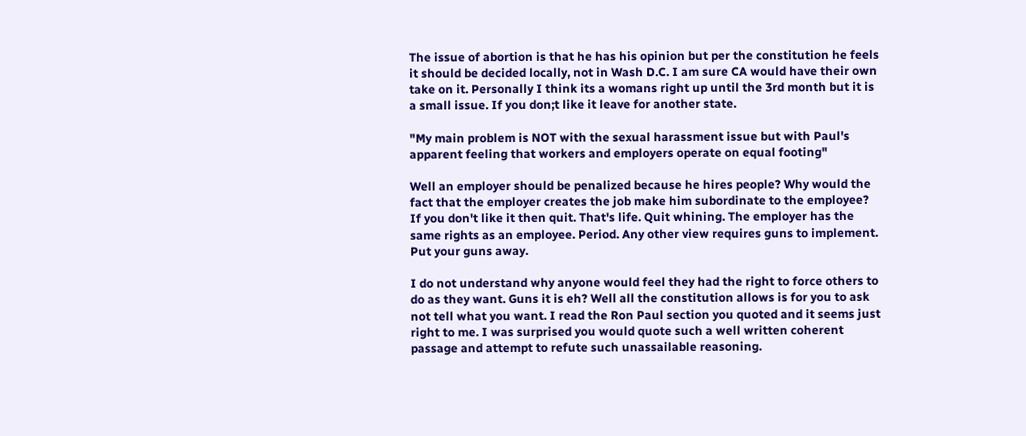The issue of abortion is that he has his opinion but per the constitution he feels it should be decided locally, not in Wash D.C. I am sure CA would have their own take on it. Personally I think its a womans right up until the 3rd month but it is a small issue. If you don;t like it leave for another state.

"My main problem is NOT with the sexual harassment issue but with Paul's apparent feeling that workers and employers operate on equal footing"

Well an employer should be penalized because he hires people? Why would the fact that the employer creates the job make him subordinate to the employee? If you don't like it then quit. That's life. Quit whining. The employer has the same rights as an employee. Period. Any other view requires guns to implement. Put your guns away.

I do not understand why anyone would feel they had the right to force others to do as they want. Guns it is eh? Well all the constitution allows is for you to ask not tell what you want. I read the Ron Paul section you quoted and it seems just right to me. I was surprised you would quote such a well written coherent passage and attempt to refute such unassailable reasoning.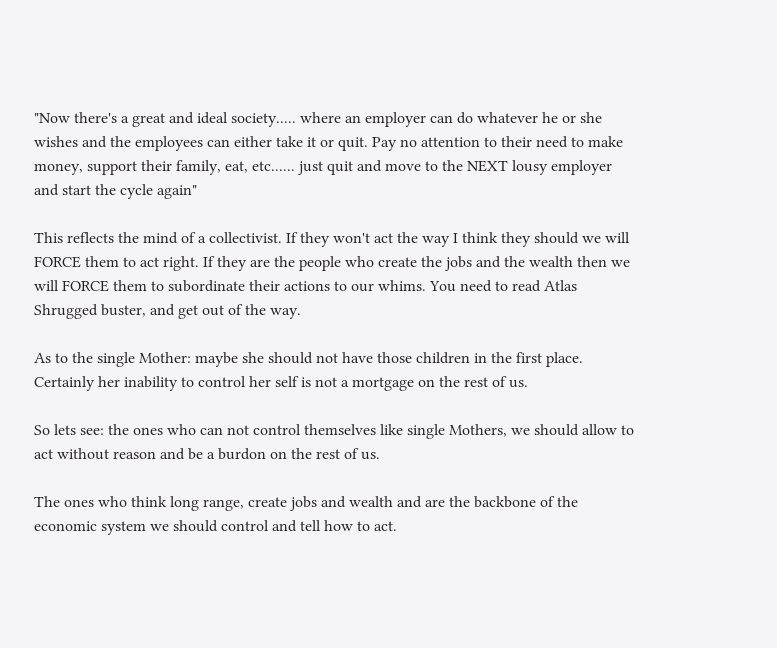"Now there's a great and ideal society..... where an employer can do whatever he or she wishes and the employees can either take it or quit. Pay no attention to their need to make money, support their family, eat, etc...... just quit and move to the NEXT lousy employer and start the cycle again"

This reflects the mind of a collectivist. If they won't act the way I think they should we will FORCE them to act right. If they are the people who create the jobs and the wealth then we will FORCE them to subordinate their actions to our whims. You need to read Atlas Shrugged buster, and get out of the way.

As to the single Mother: maybe she should not have those children in the first place. Certainly her inability to control her self is not a mortgage on the rest of us.

So lets see: the ones who can not control themselves like single Mothers, we should allow to act without reason and be a burdon on the rest of us.

The ones who think long range, create jobs and wealth and are the backbone of the economic system we should control and tell how to act.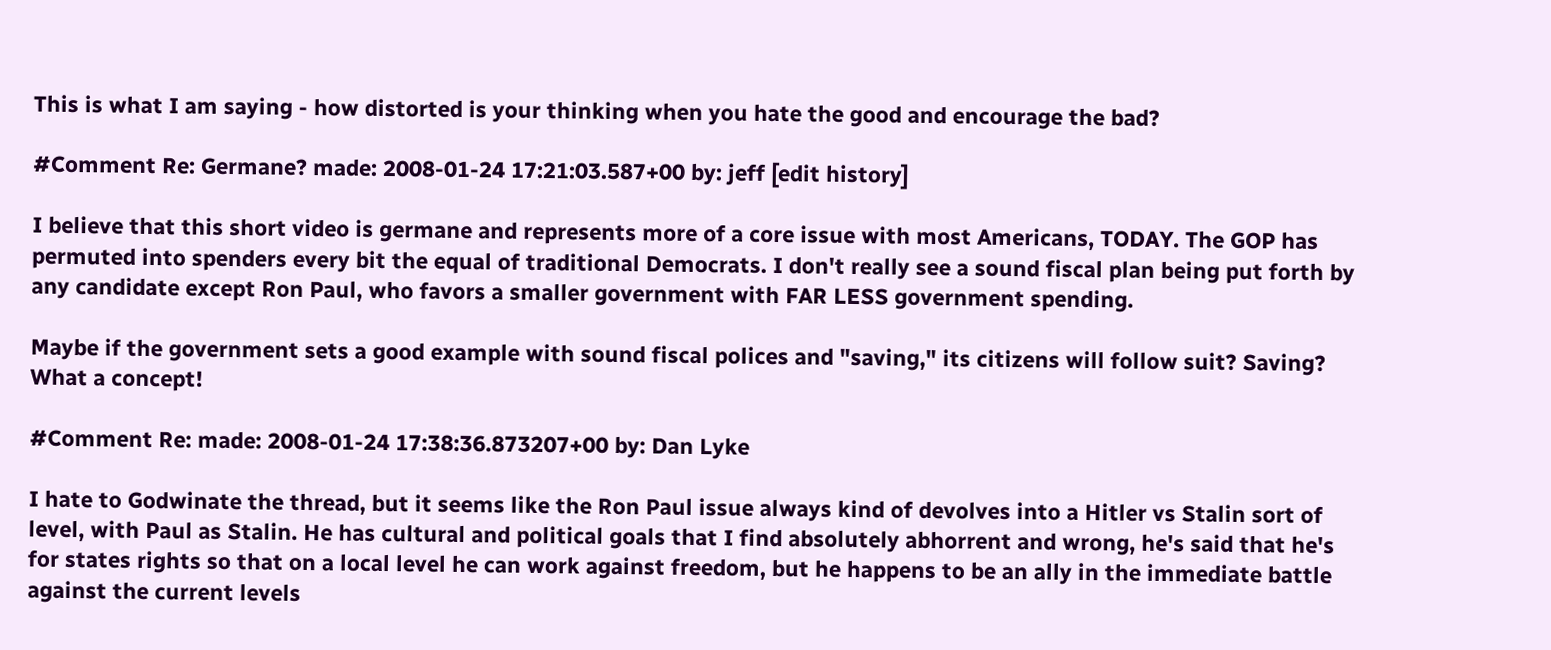This is what I am saying - how distorted is your thinking when you hate the good and encourage the bad?

#Comment Re: Germane? made: 2008-01-24 17:21:03.587+00 by: jeff [edit history]

I believe that this short video is germane and represents more of a core issue with most Americans, TODAY. The GOP has permuted into spenders every bit the equal of traditional Democrats. I don't really see a sound fiscal plan being put forth by any candidate except Ron Paul, who favors a smaller government with FAR LESS government spending.

Maybe if the government sets a good example with sound fiscal polices and "saving," its citizens will follow suit? Saving? What a concept!

#Comment Re: made: 2008-01-24 17:38:36.873207+00 by: Dan Lyke

I hate to Godwinate the thread, but it seems like the Ron Paul issue always kind of devolves into a Hitler vs Stalin sort of level, with Paul as Stalin. He has cultural and political goals that I find absolutely abhorrent and wrong, he's said that he's for states rights so that on a local level he can work against freedom, but he happens to be an ally in the immediate battle against the current levels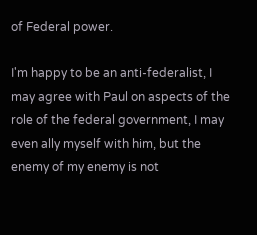of Federal power.

I'm happy to be an anti-federalist, I may agree with Paul on aspects of the role of the federal government, I may even ally myself with him, but the enemy of my enemy is not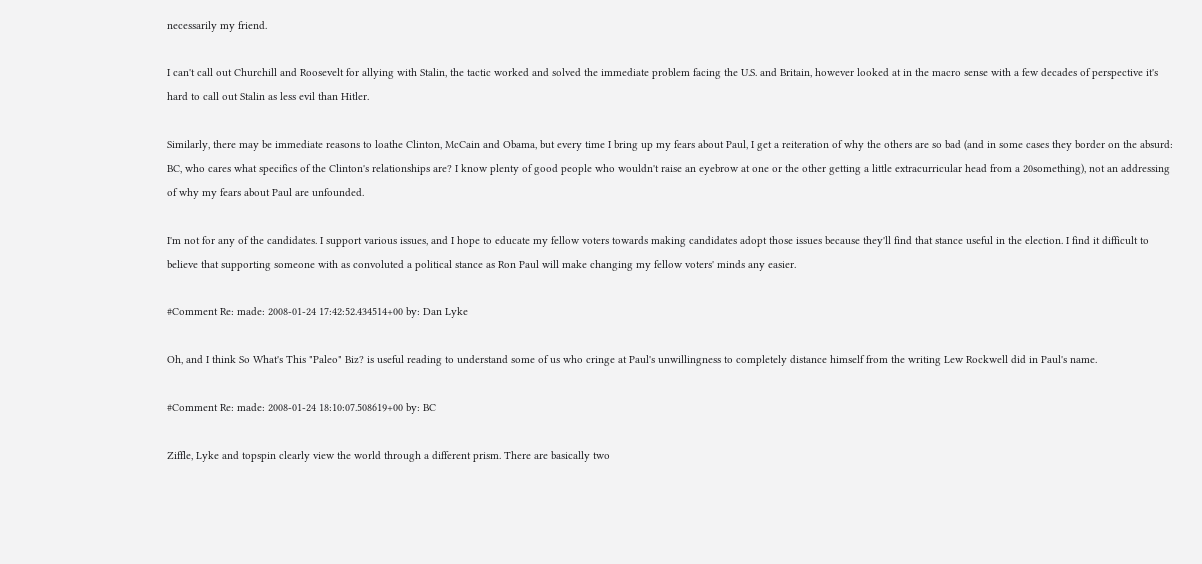necessarily my friend.

I can't call out Churchill and Roosevelt for allying with Stalin, the tactic worked and solved the immediate problem facing the U.S. and Britain, however looked at in the macro sense with a few decades of perspective it's hard to call out Stalin as less evil than Hitler.

Similarly, there may be immediate reasons to loathe Clinton, McCain and Obama, but every time I bring up my fears about Paul, I get a reiteration of why the others are so bad (and in some cases they border on the absurd: BC, who cares what specifics of the Clinton's relationships are? I know plenty of good people who wouldn't raise an eyebrow at one or the other getting a little extracurricular head from a 20something), not an addressing of why my fears about Paul are unfounded.

I'm not for any of the candidates. I support various issues, and I hope to educate my fellow voters towards making candidates adopt those issues because they'll find that stance useful in the election. I find it difficult to believe that supporting someone with as convoluted a political stance as Ron Paul will make changing my fellow voters' minds any easier.

#Comment Re: made: 2008-01-24 17:42:52.434514+00 by: Dan Lyke

Oh, and I think So What's This "Paleo" Biz? is useful reading to understand some of us who cringe at Paul's unwillingness to completely distance himself from the writing Lew Rockwell did in Paul's name.

#Comment Re: made: 2008-01-24 18:10:07.508619+00 by: BC

Ziffle, Lyke and topspin clearly view the world through a different prism. There are basically two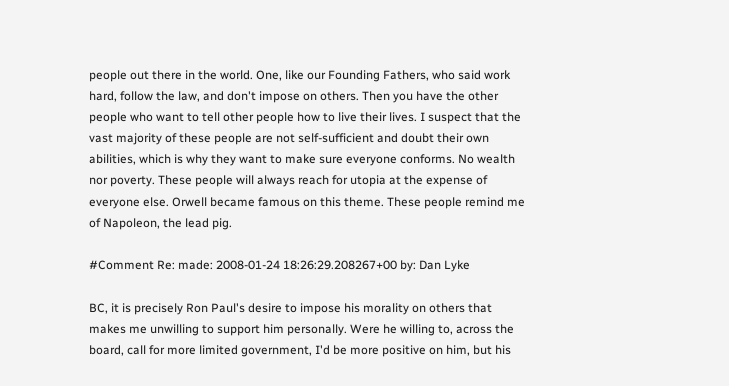people out there in the world. One, like our Founding Fathers, who said work hard, follow the law, and don't impose on others. Then you have the other people who want to tell other people how to live their lives. I suspect that the vast majority of these people are not self-sufficient and doubt their own abilities, which is why they want to make sure everyone conforms. No wealth nor poverty. These people will always reach for utopia at the expense of everyone else. Orwell became famous on this theme. These people remind me of Napoleon, the lead pig.

#Comment Re: made: 2008-01-24 18:26:29.208267+00 by: Dan Lyke

BC, it is precisely Ron Paul's desire to impose his morality on others that makes me unwilling to support him personally. Were he willing to, across the board, call for more limited government, I'd be more positive on him, but his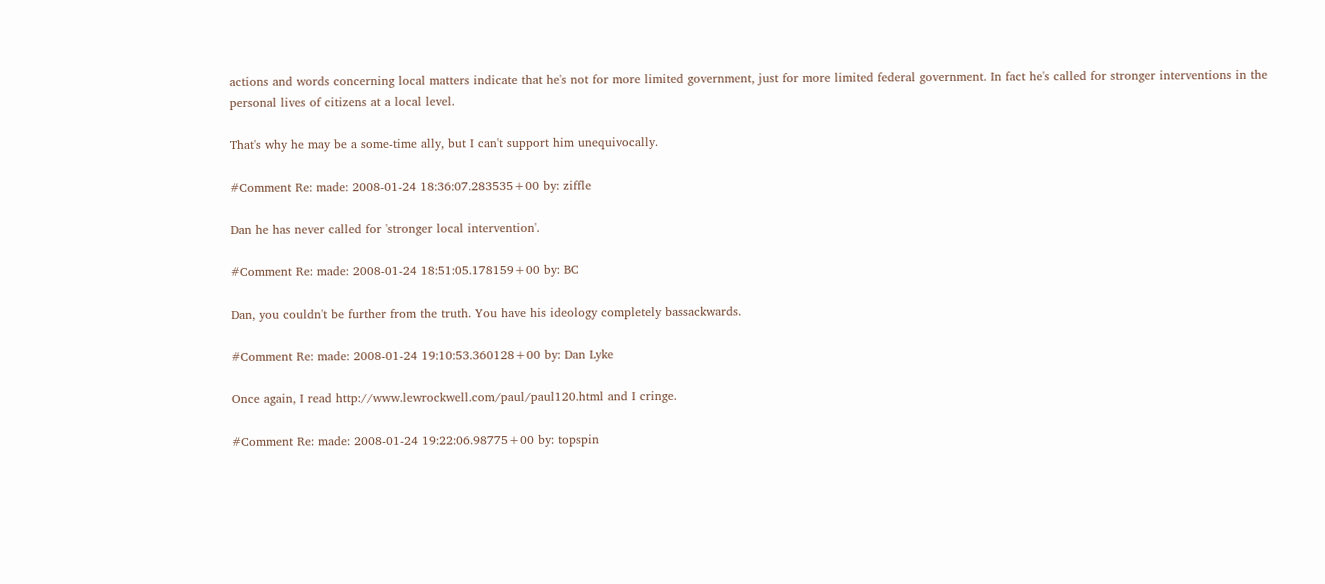actions and words concerning local matters indicate that he's not for more limited government, just for more limited federal government. In fact he's called for stronger interventions in the personal lives of citizens at a local level.

That's why he may be a some-time ally, but I can't support him unequivocally.

#Comment Re: made: 2008-01-24 18:36:07.283535+00 by: ziffle

Dan he has never called for 'stronger local intervention'.

#Comment Re: made: 2008-01-24 18:51:05.178159+00 by: BC

Dan, you couldn't be further from the truth. You have his ideology completely bassackwards.

#Comment Re: made: 2008-01-24 19:10:53.360128+00 by: Dan Lyke

Once again, I read http://www.lewrockwell.com/paul/paul120.html and I cringe.

#Comment Re: made: 2008-01-24 19:22:06.98775+00 by: topspin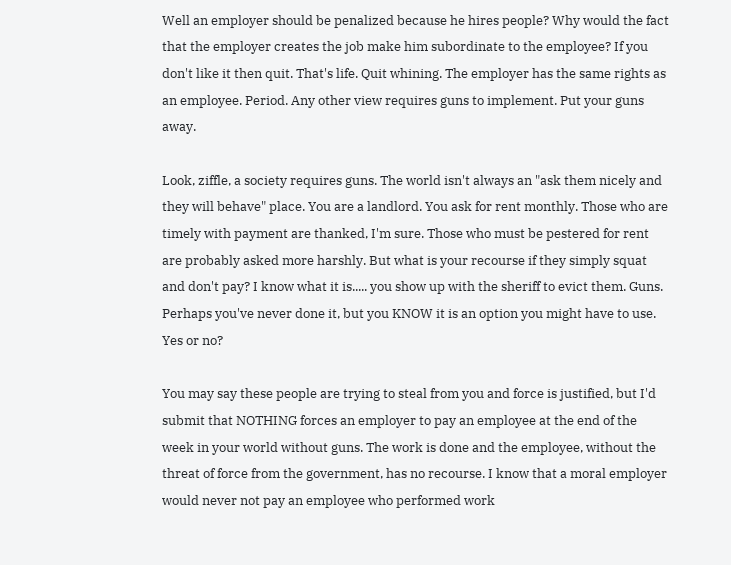Well an employer should be penalized because he hires people? Why would the fact that the employer creates the job make him subordinate to the employee? If you don't like it then quit. That's life. Quit whining. The employer has the same rights as an employee. Period. Any other view requires guns to implement. Put your guns away.

Look, ziffle, a society requires guns. The world isn't always an "ask them nicely and they will behave" place. You are a landlord. You ask for rent monthly. Those who are timely with payment are thanked, I'm sure. Those who must be pestered for rent are probably asked more harshly. But what is your recourse if they simply squat and don't pay? I know what it is..... you show up with the sheriff to evict them. Guns. Perhaps you've never done it, but you KNOW it is an option you might have to use. Yes or no?

You may say these people are trying to steal from you and force is justified, but I'd submit that NOTHING forces an employer to pay an employee at the end of the week in your world without guns. The work is done and the employee, without the threat of force from the government, has no recourse. I know that a moral employer would never not pay an employee who performed work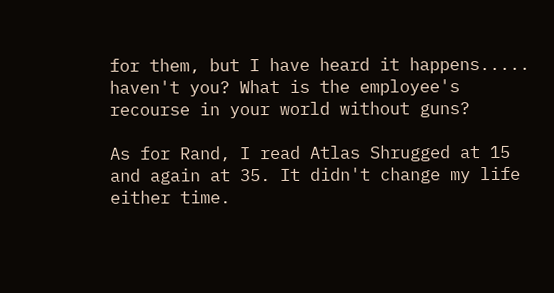for them, but I have heard it happens..... haven't you? What is the employee's recourse in your world without guns?

As for Rand, I read Atlas Shrugged at 15 and again at 35. It didn't change my life either time.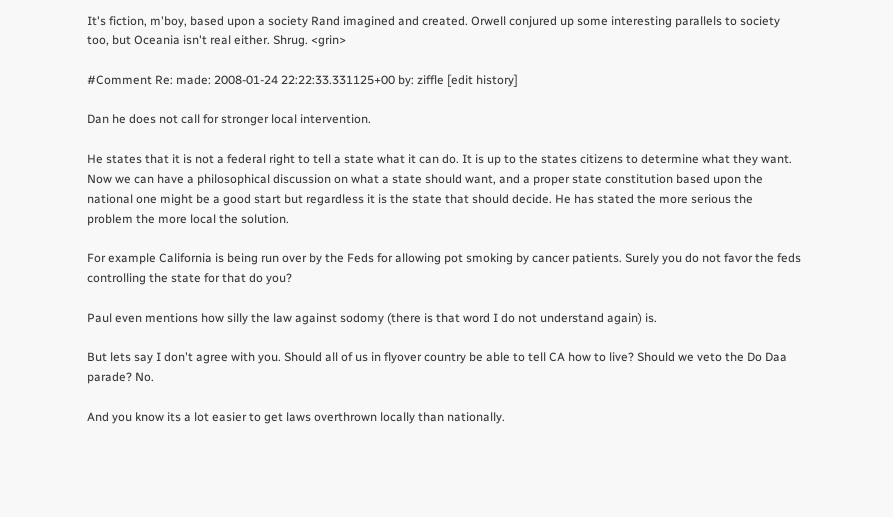It's fiction, m'boy, based upon a society Rand imagined and created. Orwell conjured up some interesting parallels to society too, but Oceania isn't real either. Shrug. <grin>

#Comment Re: made: 2008-01-24 22:22:33.331125+00 by: ziffle [edit history]

Dan he does not call for stronger local intervention.

He states that it is not a federal right to tell a state what it can do. It is up to the states citizens to determine what they want. Now we can have a philosophical discussion on what a state should want, and a proper state constitution based upon the national one might be a good start but regardless it is the state that should decide. He has stated the more serious the problem the more local the solution.

For example California is being run over by the Feds for allowing pot smoking by cancer patients. Surely you do not favor the feds controlling the state for that do you?

Paul even mentions how silly the law against sodomy (there is that word I do not understand again) is.

But lets say I don't agree with you. Should all of us in flyover country be able to tell CA how to live? Should we veto the Do Daa parade? No.

And you know its a lot easier to get laws overthrown locally than nationally.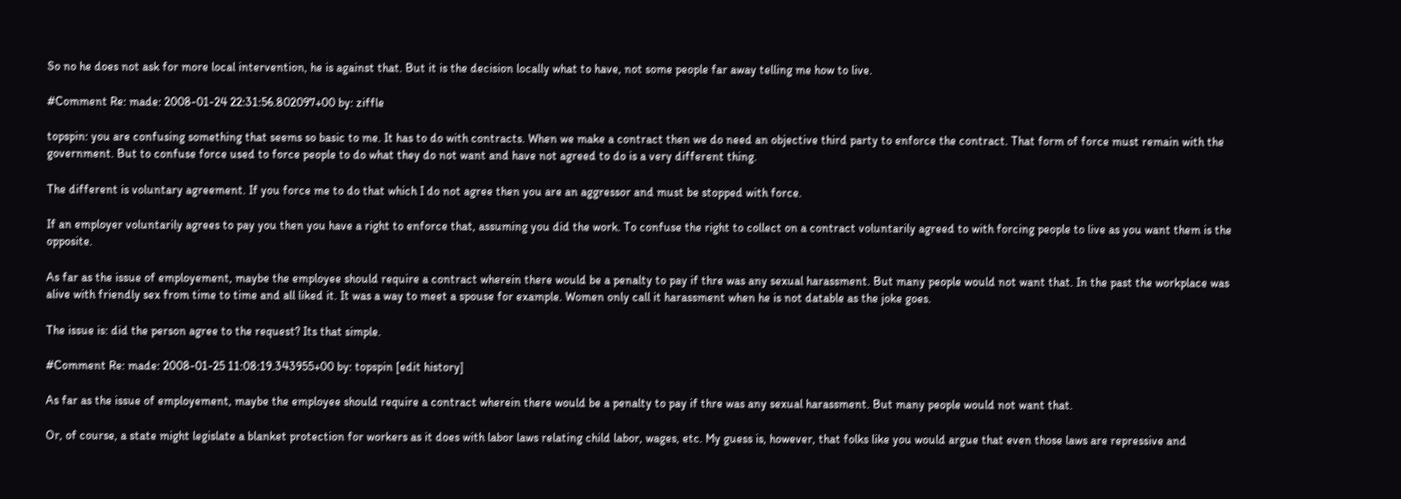So no he does not ask for more local intervention, he is against that. But it is the decision locally what to have, not some people far away telling me how to live.

#Comment Re: made: 2008-01-24 22:31:56.802097+00 by: ziffle

topspin: you are confusing something that seems so basic to me. It has to do with contracts. When we make a contract then we do need an objective third party to enforce the contract. That form of force must remain with the government. But to confuse force used to force people to do what they do not want and have not agreed to do is a very different thing.

The different is voluntary agreement. If you force me to do that which I do not agree then you are an aggressor and must be stopped with force.

If an employer voluntarily agrees to pay you then you have a right to enforce that, assuming you did the work. To confuse the right to collect on a contract voluntarily agreed to with forcing people to live as you want them is the opposite.

As far as the issue of employement, maybe the employee should require a contract wherein there would be a penalty to pay if thre was any sexual harassment. But many people would not want that. In the past the workplace was alive with friendly sex from time to time and all liked it. It was a way to meet a spouse for example. Women only call it harassment when he is not datable as the joke goes.

The issue is: did the person agree to the request? Its that simple.

#Comment Re: made: 2008-01-25 11:08:19.343955+00 by: topspin [edit history]

As far as the issue of employement, maybe the employee should require a contract wherein there would be a penalty to pay if thre was any sexual harassment. But many people would not want that.

Or, of course, a state might legislate a blanket protection for workers as it does with labor laws relating child labor, wages, etc. My guess is, however, that folks like you would argue that even those laws are repressive and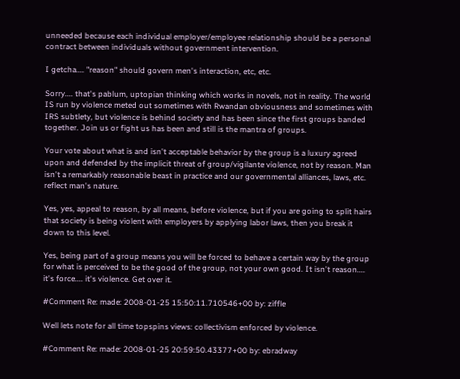unneeded because each individual employer/employee relationship should be a personal contract between individuals without government intervention.

I getcha.... "reason" should govern men's interaction, etc, etc.

Sorry.... that's pablum, uptopian thinking which works in novels, not in reality. The world IS run by violence meted out sometimes with Rwandan obviousness and sometimes with IRS subtlety, but violence is behind society and has been since the first groups banded together. Join us or fight us has been and still is the mantra of groups.

Your vote about what is and isn't acceptable behavior by the group is a luxury agreed upon and defended by the implicit threat of group/vigilante violence, not by reason. Man isn't a remarkably reasonable beast in practice and our governmental alliances, laws, etc. reflect man's nature.

Yes, yes, appeal to reason, by all means, before violence, but if you are going to split hairs that society is being violent with employers by applying labor laws, then you break it down to this level.

Yes, being part of a group means you will be forced to behave a certain way by the group for what is perceived to be the good of the group, not your own good. It isn't reason.... it's force.... it's violence. Get over it.

#Comment Re: made: 2008-01-25 15:50:11.710546+00 by: ziffle

Well lets note for all time topspins views: collectivism enforced by violence.

#Comment Re: made: 2008-01-25 20:59:50.43377+00 by: ebradway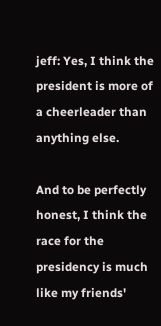jeff: Yes, I think the president is more of a cheerleader than anything else.

And to be perfectly honest, I think the race for the presidency is much like my friends'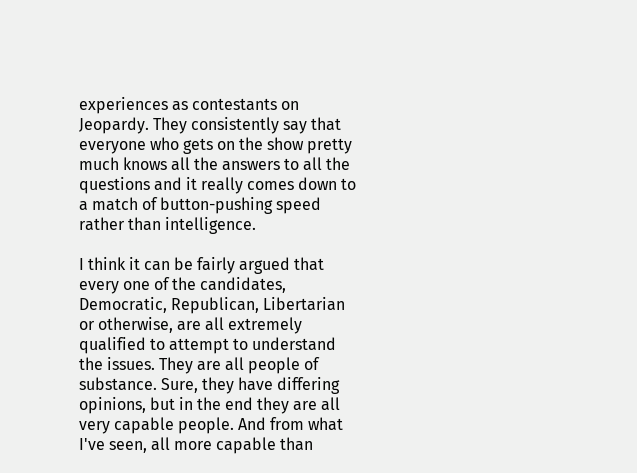experiences as contestants on Jeopardy. They consistently say that everyone who gets on the show pretty much knows all the answers to all the questions and it really comes down to a match of button-pushing speed rather than intelligence.

I think it can be fairly argued that every one of the candidates, Democratic, Republican, Libertarian or otherwise, are all extremely qualified to attempt to understand the issues. They are all people of substance. Sure, they have differing opinions, but in the end they are all very capable people. And from what I've seen, all more capable than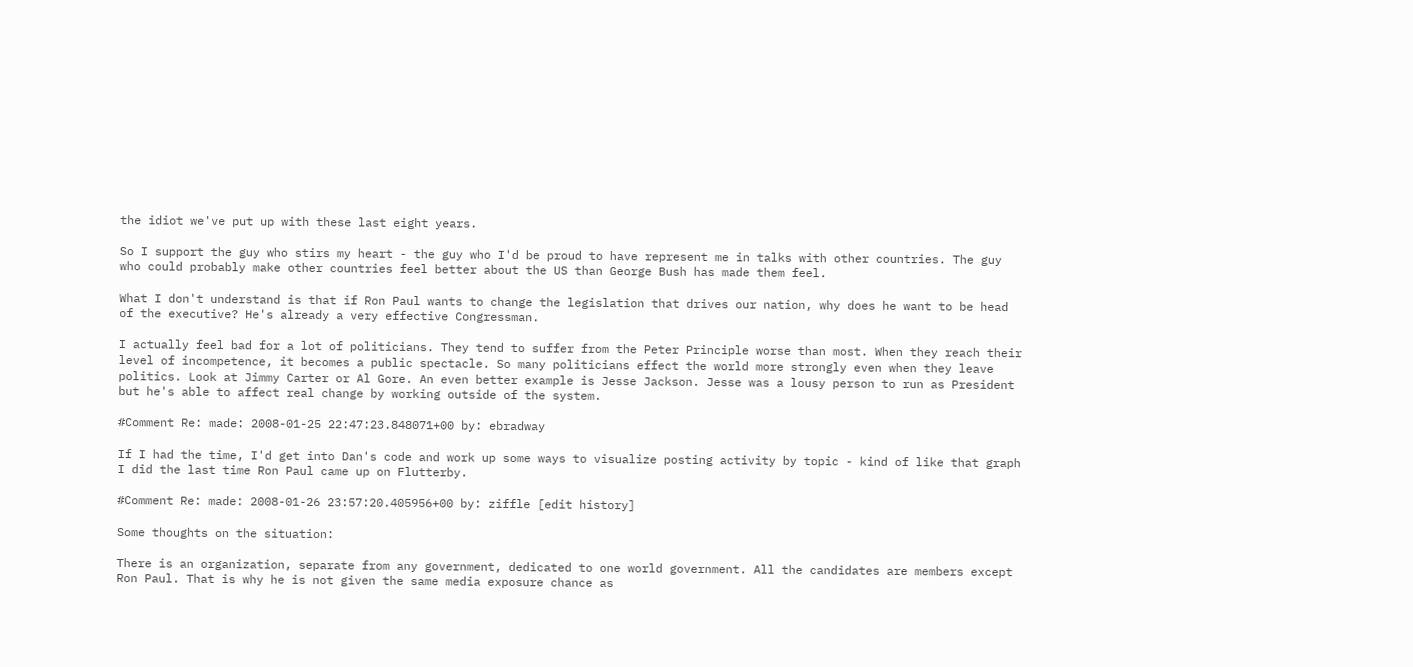the idiot we've put up with these last eight years.

So I support the guy who stirs my heart - the guy who I'd be proud to have represent me in talks with other countries. The guy who could probably make other countries feel better about the US than George Bush has made them feel.

What I don't understand is that if Ron Paul wants to change the legislation that drives our nation, why does he want to be head of the executive? He's already a very effective Congressman.

I actually feel bad for a lot of politicians. They tend to suffer from the Peter Principle worse than most. When they reach their level of incompetence, it becomes a public spectacle. So many politicians effect the world more strongly even when they leave politics. Look at Jimmy Carter or Al Gore. An even better example is Jesse Jackson. Jesse was a lousy person to run as President but he's able to affect real change by working outside of the system.

#Comment Re: made: 2008-01-25 22:47:23.848071+00 by: ebradway

If I had the time, I'd get into Dan's code and work up some ways to visualize posting activity by topic - kind of like that graph I did the last time Ron Paul came up on Flutterby.

#Comment Re: made: 2008-01-26 23:57:20.405956+00 by: ziffle [edit history]

Some thoughts on the situation:

There is an organization, separate from any government, dedicated to one world government. All the candidates are members except Ron Paul. That is why he is not given the same media exposure chance as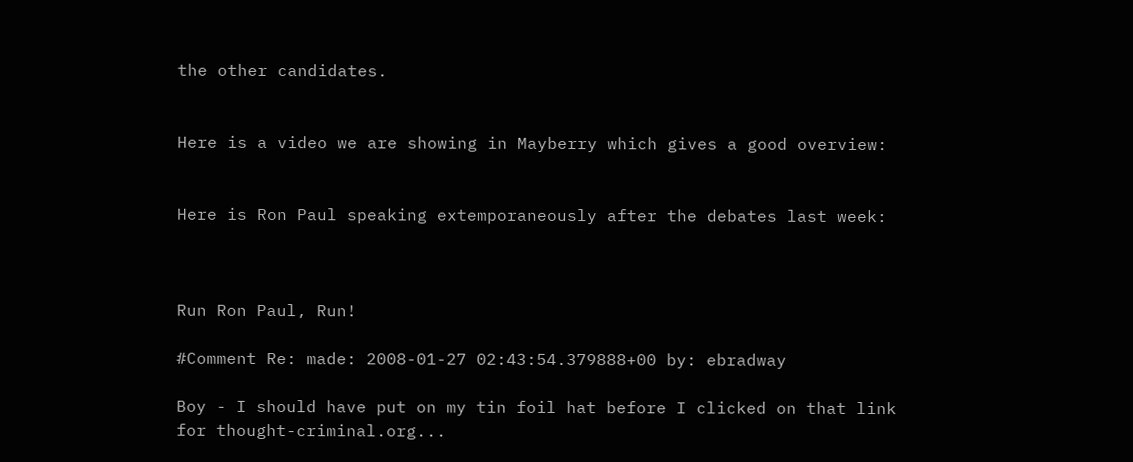the other candidates.


Here is a video we are showing in Mayberry which gives a good overview:


Here is Ron Paul speaking extemporaneously after the debates last week:



Run Ron Paul, Run!

#Comment Re: made: 2008-01-27 02:43:54.379888+00 by: ebradway

Boy - I should have put on my tin foil hat before I clicked on that link for thought-criminal.org...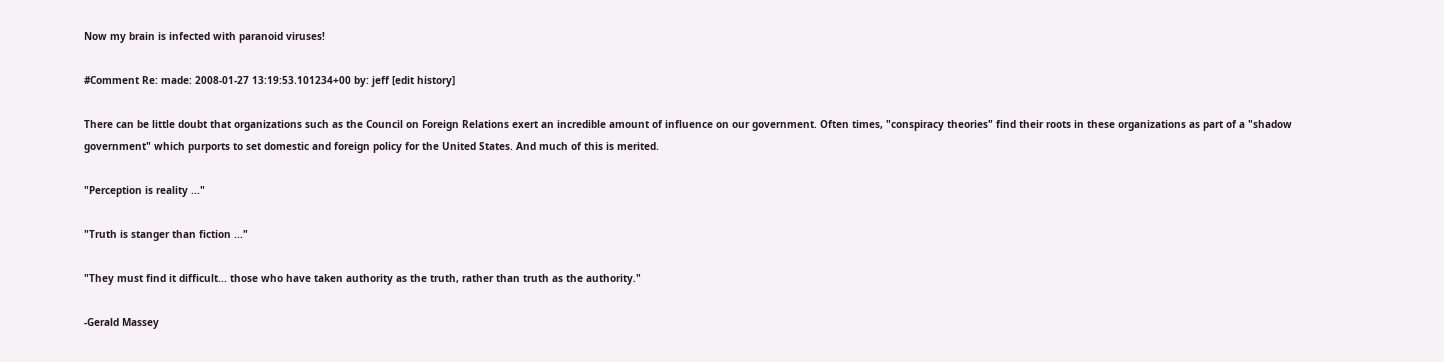Now my brain is infected with paranoid viruses!

#Comment Re: made: 2008-01-27 13:19:53.101234+00 by: jeff [edit history]

There can be little doubt that organizations such as the Council on Foreign Relations exert an incredible amount of influence on our government. Often times, "conspiracy theories" find their roots in these organizations as part of a "shadow government" which purports to set domestic and foreign policy for the United States. And much of this is merited.

"Perception is reality ..."

"Truth is stanger than fiction ..."

"They must find it difficult... those who have taken authority as the truth, rather than truth as the authority."

-Gerald Massey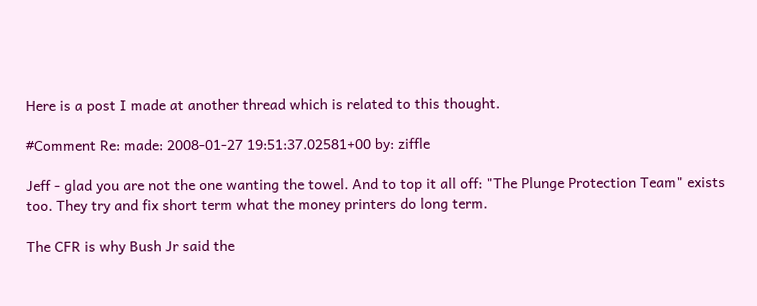Here is a post I made at another thread which is related to this thought.

#Comment Re: made: 2008-01-27 19:51:37.02581+00 by: ziffle

Jeff - glad you are not the one wanting the towel. And to top it all off: "The Plunge Protection Team" exists too. They try and fix short term what the money printers do long term.

The CFR is why Bush Jr said the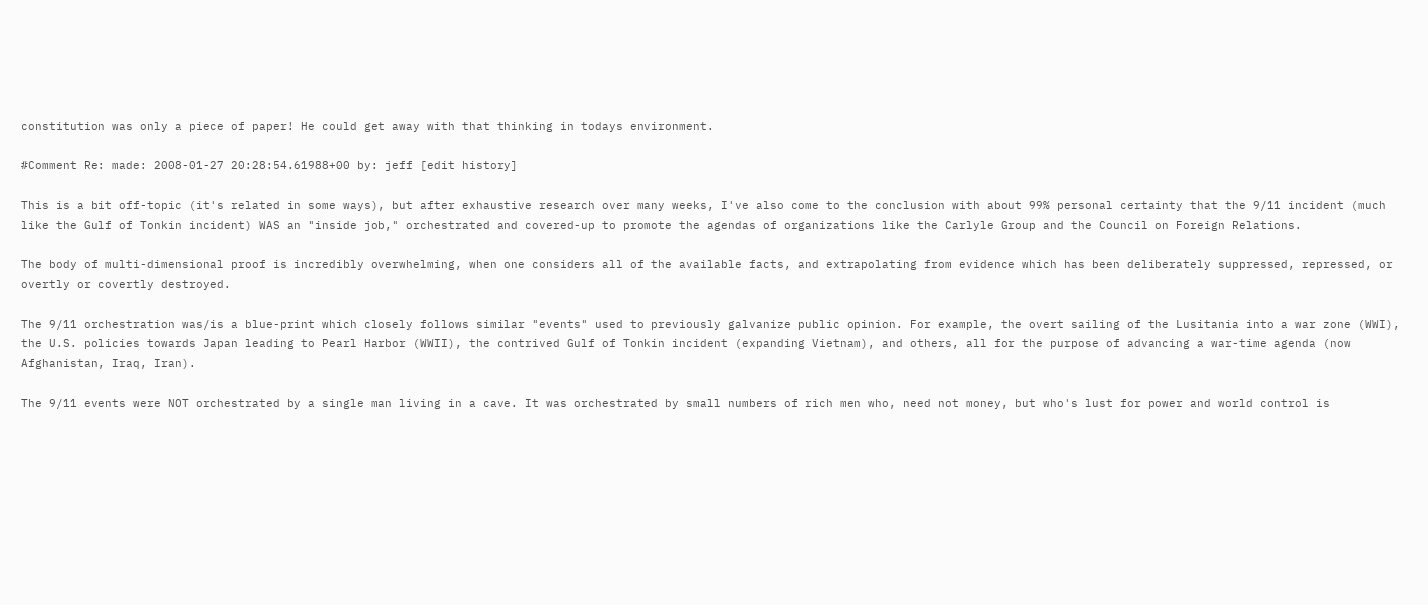constitution was only a piece of paper! He could get away with that thinking in todays environment.

#Comment Re: made: 2008-01-27 20:28:54.61988+00 by: jeff [edit history]

This is a bit off-topic (it's related in some ways), but after exhaustive research over many weeks, I've also come to the conclusion with about 99% personal certainty that the 9/11 incident (much like the Gulf of Tonkin incident) WAS an "inside job," orchestrated and covered-up to promote the agendas of organizations like the Carlyle Group and the Council on Foreign Relations.

The body of multi-dimensional proof is incredibly overwhelming, when one considers all of the available facts, and extrapolating from evidence which has been deliberately suppressed, repressed, or overtly or covertly destroyed.

The 9/11 orchestration was/is a blue-print which closely follows similar "events" used to previously galvanize public opinion. For example, the overt sailing of the Lusitania into a war zone (WWI), the U.S. policies towards Japan leading to Pearl Harbor (WWII), the contrived Gulf of Tonkin incident (expanding Vietnam), and others, all for the purpose of advancing a war-time agenda (now Afghanistan, Iraq, Iran).

The 9/11 events were NOT orchestrated by a single man living in a cave. It was orchestrated by small numbers of rich men who, need not money, but who's lust for power and world control is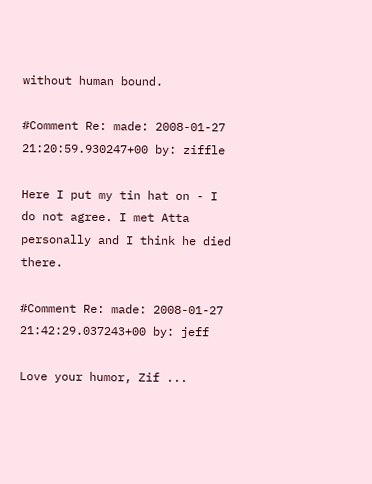without human bound.

#Comment Re: made: 2008-01-27 21:20:59.930247+00 by: ziffle

Here I put my tin hat on - I do not agree. I met Atta personally and I think he died there.

#Comment Re: made: 2008-01-27 21:42:29.037243+00 by: jeff

Love your humor, Zif ...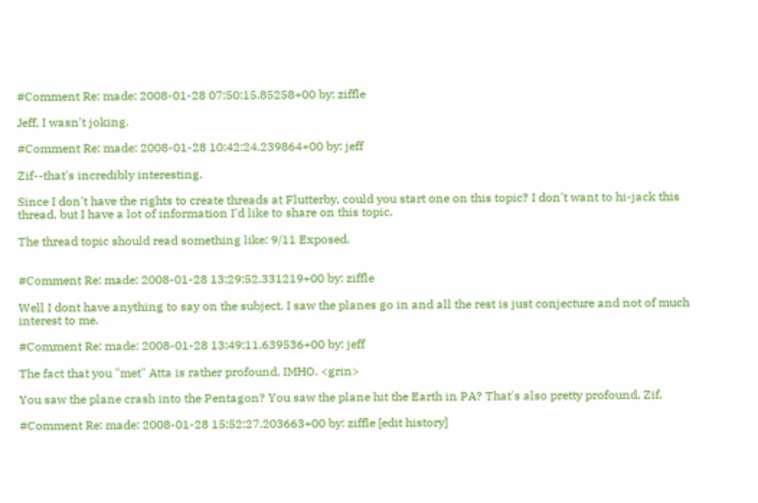#Comment Re: made: 2008-01-28 07:50:15.85258+00 by: ziffle

Jeff, I wasn't joking.

#Comment Re: made: 2008-01-28 10:42:24.239864+00 by: jeff

Zif--that's incredibly interesting.

Since I don't have the rights to create threads at Flutterby, could you start one on this topic? I don't want to hi-jack this thread, but I have a lot of information I'd like to share on this topic.

The thread topic should read something like: 9/11 Exposed.


#Comment Re: made: 2008-01-28 13:29:52.331219+00 by: ziffle

Well I dont have anything to say on the subject. I saw the planes go in and all the rest is just conjecture and not of much interest to me.

#Comment Re: made: 2008-01-28 13:49:11.639536+00 by: jeff

The fact that you "met" Atta is rather profound, IMHO. <grin>

You saw the plane crash into the Pentagon? You saw the plane hit the Earth in PA? That's also pretty profound, Zif.

#Comment Re: made: 2008-01-28 15:52:27.203663+00 by: ziffle [edit history]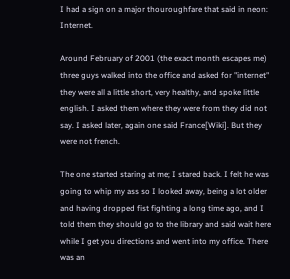I had a sign on a major thouroughfare that said in neon: Internet.

Around February of 2001 (the exact month escapes me) three guys walked into the office and asked for "internet" they were all a little short, very healthy, and spoke little english. I asked them where they were from they did not say. I asked later, again one said France[Wiki]. But they were not french.

The one started staring at me; I stared back. I felt he was going to whip my ass so I looked away, being a lot older and having dropped fist fighting a long time ago, and I told them they should go to the library and said wait here while I get you directions and went into my office. There was an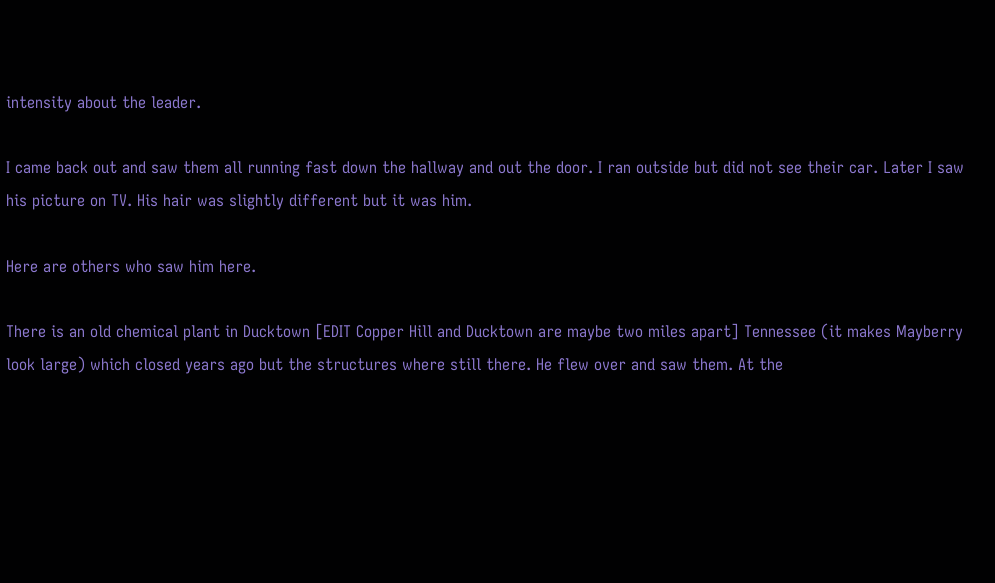intensity about the leader.

I came back out and saw them all running fast down the hallway and out the door. I ran outside but did not see their car. Later I saw his picture on TV. His hair was slightly different but it was him.

Here are others who saw him here.

There is an old chemical plant in Ducktown [EDIT Copper Hill and Ducktown are maybe two miles apart] Tennessee (it makes Mayberry look large) which closed years ago but the structures where still there. He flew over and saw them. At the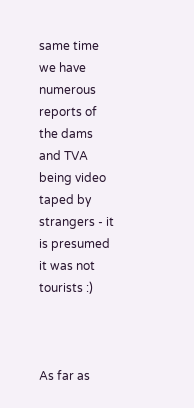same time we have numerous reports of the dams and TVA being video taped by strangers - it is presumed it was not tourists :)



As far as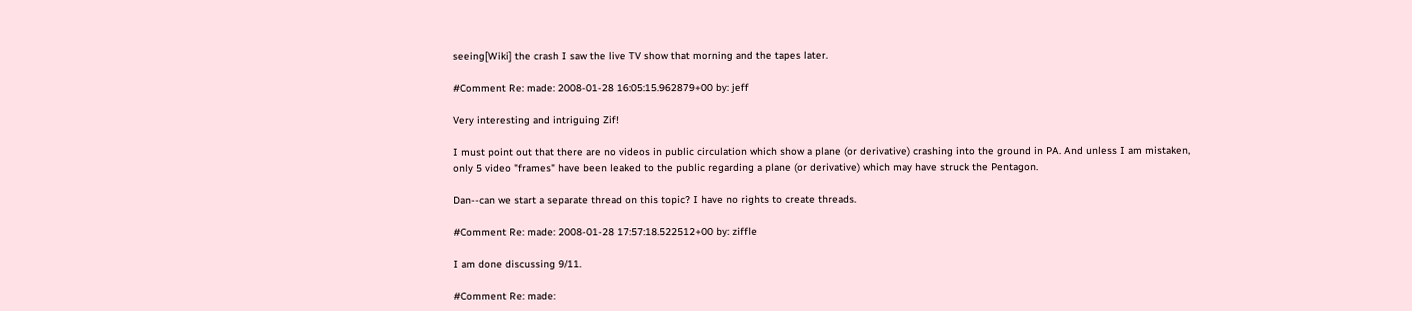seeing[Wiki] the crash I saw the live TV show that morning and the tapes later.

#Comment Re: made: 2008-01-28 16:05:15.962879+00 by: jeff

Very interesting and intriguing Zif!

I must point out that there are no videos in public circulation which show a plane (or derivative) crashing into the ground in PA. And unless I am mistaken, only 5 video "frames" have been leaked to the public regarding a plane (or derivative) which may have struck the Pentagon.

Dan--can we start a separate thread on this topic? I have no rights to create threads.

#Comment Re: made: 2008-01-28 17:57:18.522512+00 by: ziffle

I am done discussing 9/11.

#Comment Re: made: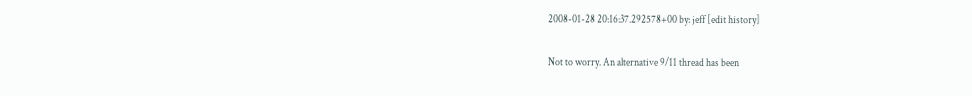2008-01-28 20:16:37.292578+00 by: jeff [edit history]

Not to worry. An alternative 9/11 thread has been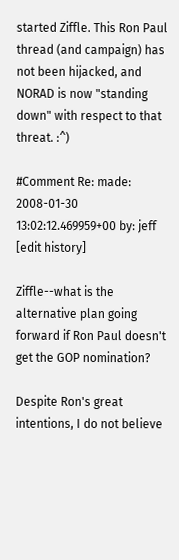started Ziffle. This Ron Paul thread (and campaign) has not been hijacked, and NORAD is now "standing down" with respect to that threat. :^)

#Comment Re: made: 2008-01-30 13:02:12.469959+00 by: jeff [edit history]

Ziffle--what is the alternative plan going forward if Ron Paul doesn't get the GOP nomination?

Despite Ron's great intentions, I do not believe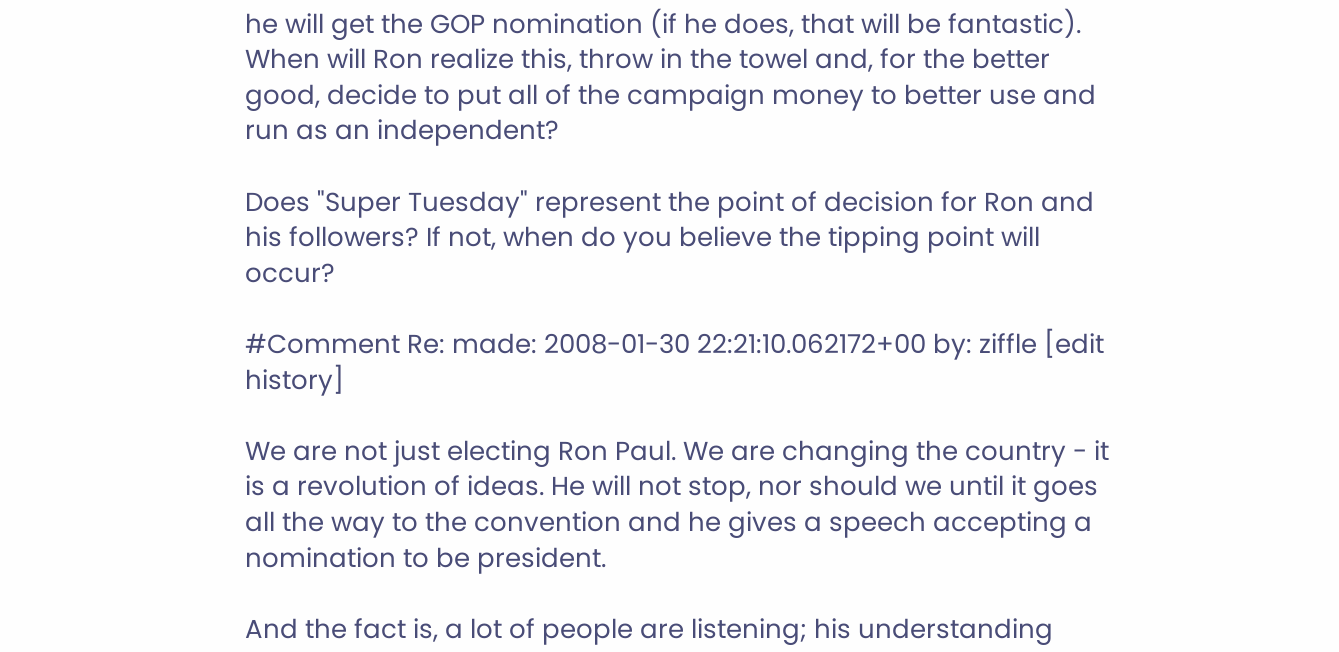he will get the GOP nomination (if he does, that will be fantastic). When will Ron realize this, throw in the towel and, for the better good, decide to put all of the campaign money to better use and run as an independent?

Does "Super Tuesday" represent the point of decision for Ron and his followers? If not, when do you believe the tipping point will occur?

#Comment Re: made: 2008-01-30 22:21:10.062172+00 by: ziffle [edit history]

We are not just electing Ron Paul. We are changing the country - it is a revolution of ideas. He will not stop, nor should we until it goes all the way to the convention and he gives a speech accepting a nomination to be president.

And the fact is, a lot of people are listening; his understanding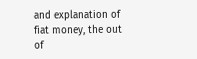and explanation of fiat money, the out of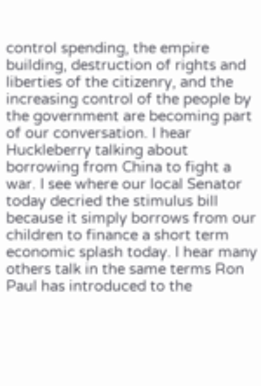control spending, the empire building, destruction of rights and liberties of the citizenry, and the increasing control of the people by the government are becoming part of our conversation. I hear Huckleberry talking about borrowing from China to fight a war. I see where our local Senator today decried the stimulus bill because it simply borrows from our children to finance a short term economic splash today. I hear many others talk in the same terms Ron Paul has introduced to the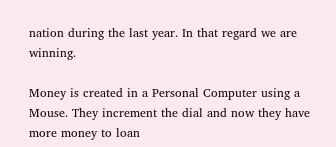nation during the last year. In that regard we are winning.

Money is created in a Personal Computer using a Mouse. They increment the dial and now they have more money to loan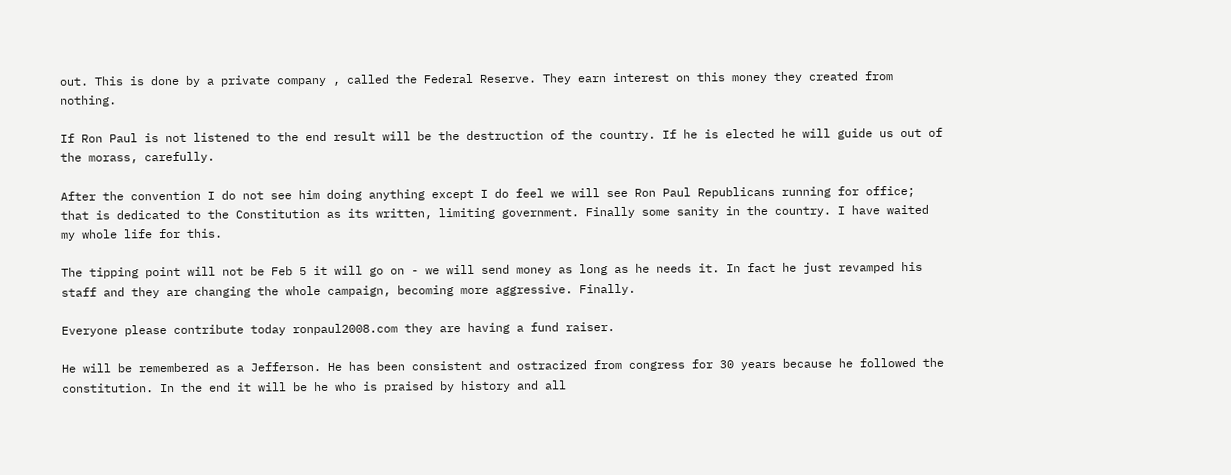out. This is done by a private company , called the Federal Reserve. They earn interest on this money they created from nothing.

If Ron Paul is not listened to the end result will be the destruction of the country. If he is elected he will guide us out of the morass, carefully.

After the convention I do not see him doing anything except I do feel we will see Ron Paul Republicans running for office; that is dedicated to the Constitution as its written, limiting government. Finally some sanity in the country. I have waited my whole life for this.

The tipping point will not be Feb 5 it will go on - we will send money as long as he needs it. In fact he just revamped his staff and they are changing the whole campaign, becoming more aggressive. Finally.

Everyone please contribute today ronpaul2008.com they are having a fund raiser.

He will be remembered as a Jefferson. He has been consistent and ostracized from congress for 30 years because he followed the constitution. In the end it will be he who is praised by history and all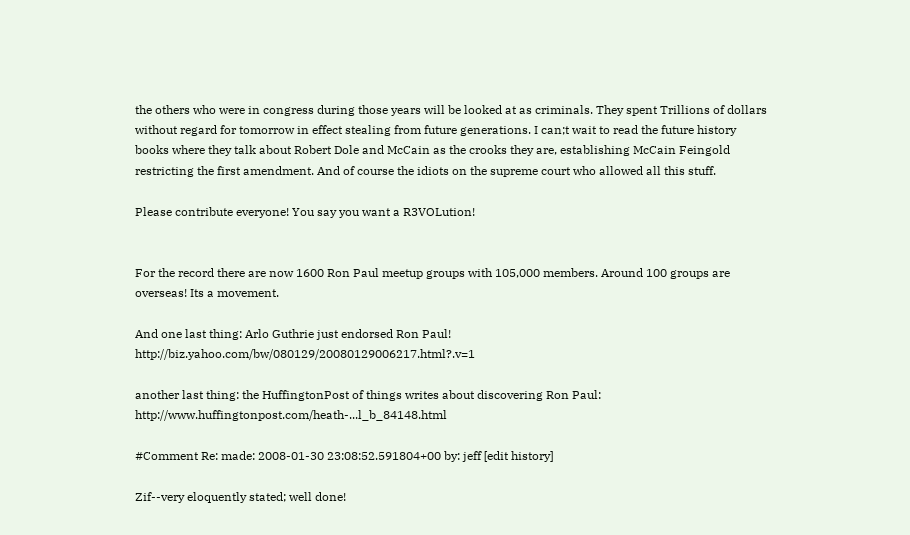the others who were in congress during those years will be looked at as criminals. They spent Trillions of dollars without regard for tomorrow in effect stealing from future generations. I can;t wait to read the future history books where they talk about Robert Dole and McCain as the crooks they are, establishing McCain Feingold restricting the first amendment. And of course the idiots on the supreme court who allowed all this stuff.

Please contribute everyone! You say you want a R3VOLution!


For the record there are now 1600 Ron Paul meetup groups with 105,000 members. Around 100 groups are overseas! Its a movement.

And one last thing: Arlo Guthrie just endorsed Ron Paul! http://biz.yahoo.com/bw/080129/20080129006217.html?.v=1

another last thing: the HuffingtonPost of things writes about discovering Ron Paul: http://www.huffingtonpost.com/heath-...l_b_84148.html

#Comment Re: made: 2008-01-30 23:08:52.591804+00 by: jeff [edit history]

Zif--very eloquently stated; well done!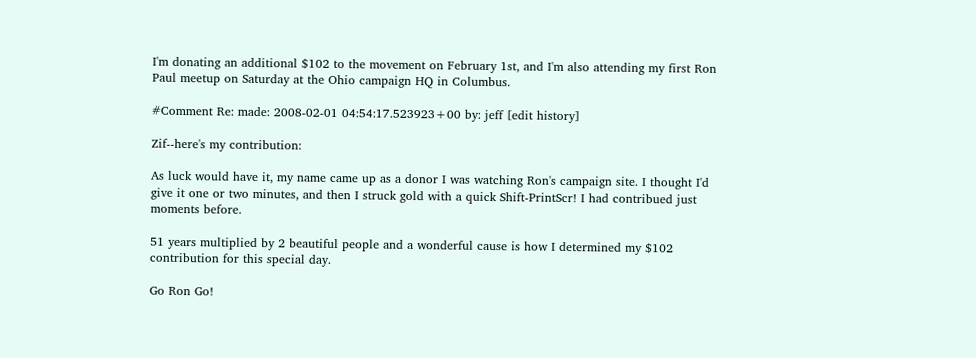I'm donating an additional $102 to the movement on February 1st, and I'm also attending my first Ron Paul meetup on Saturday at the Ohio campaign HQ in Columbus.

#Comment Re: made: 2008-02-01 04:54:17.523923+00 by: jeff [edit history]

Zif--here's my contribution:

As luck would have it, my name came up as a donor I was watching Ron's campaign site. I thought I'd give it one or two minutes, and then I struck gold with a quick Shift-PrintScr! I had contribued just moments before.

51 years multiplied by 2 beautiful people and a wonderful cause is how I determined my $102 contribution for this special day.

Go Ron Go!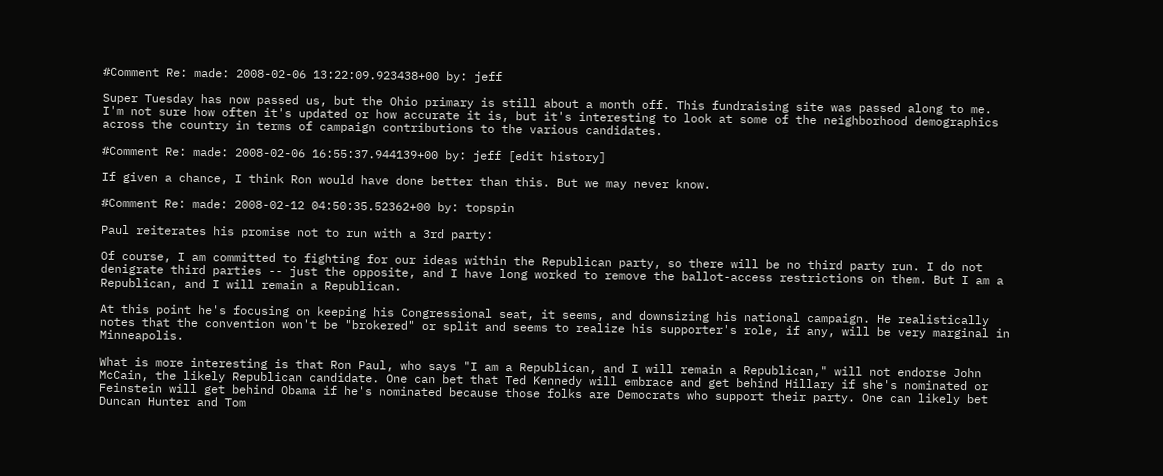#Comment Re: made: 2008-02-06 13:22:09.923438+00 by: jeff

Super Tuesday has now passed us, but the Ohio primary is still about a month off. This fundraising site was passed along to me. I'm not sure how often it's updated or how accurate it is, but it's interesting to look at some of the neighborhood demographics across the country in terms of campaign contributions to the various candidates.

#Comment Re: made: 2008-02-06 16:55:37.944139+00 by: jeff [edit history]

If given a chance, I think Ron would have done better than this. But we may never know.

#Comment Re: made: 2008-02-12 04:50:35.52362+00 by: topspin

Paul reiterates his promise not to run with a 3rd party:

Of course, I am committed to fighting for our ideas within the Republican party, so there will be no third party run. I do not denigrate third parties -- just the opposite, and I have long worked to remove the ballot-access restrictions on them. But I am a Republican, and I will remain a Republican.

At this point he's focusing on keeping his Congressional seat, it seems, and downsizing his national campaign. He realistically notes that the convention won't be "brokered" or split and seems to realize his supporter's role, if any, will be very marginal in Minneapolis.

What is more interesting is that Ron Paul, who says "I am a Republican, and I will remain a Republican," will not endorse John McCain, the likely Republican candidate. One can bet that Ted Kennedy will embrace and get behind Hillary if she's nominated or Feinstein will get behind Obama if he's nominated because those folks are Democrats who support their party. One can likely bet Duncan Hunter and Tom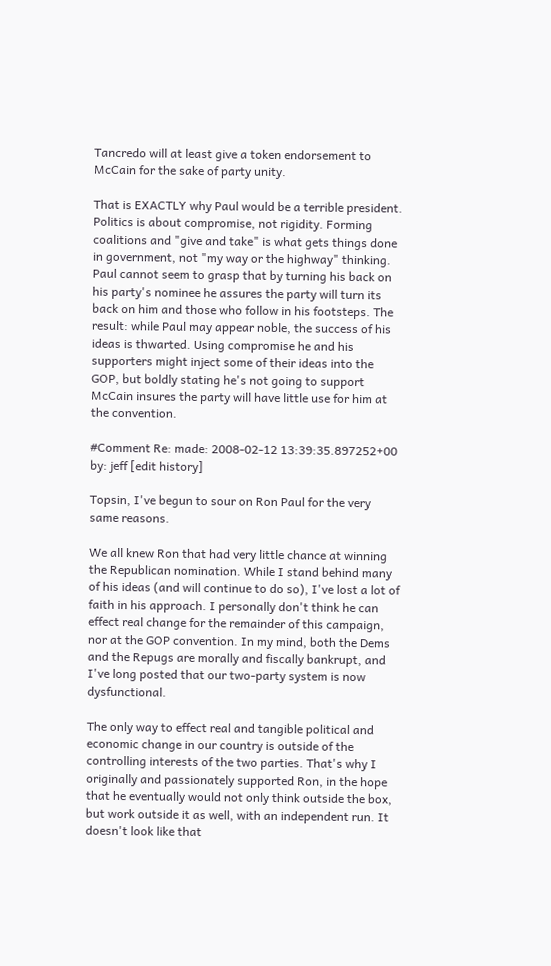Tancredo will at least give a token endorsement to McCain for the sake of party unity.

That is EXACTLY why Paul would be a terrible president. Politics is about compromise, not rigidity. Forming coalitions and "give and take" is what gets things done in government, not "my way or the highway" thinking. Paul cannot seem to grasp that by turning his back on his party's nominee he assures the party will turn its back on him and those who follow in his footsteps. The result: while Paul may appear noble, the success of his ideas is thwarted. Using compromise he and his supporters might inject some of their ideas into the GOP, but boldly stating he's not going to support McCain insures the party will have little use for him at the convention.

#Comment Re: made: 2008-02-12 13:39:35.897252+00 by: jeff [edit history]

Topsin, I've begun to sour on Ron Paul for the very same reasons.

We all knew Ron that had very little chance at winning the Republican nomination. While I stand behind many of his ideas (and will continue to do so), I've lost a lot of faith in his approach. I personally don't think he can effect real change for the remainder of this campaign, nor at the GOP convention. In my mind, both the Dems and the Repugs are morally and fiscally bankrupt, and I've long posted that our two-party system is now dysfunctional.

The only way to effect real and tangible political and economic change in our country is outside of the controlling interests of the two parties. That's why I originally and passionately supported Ron, in the hope that he eventually would not only think outside the box, but work outside it as well, with an independent run. It doesn't look like that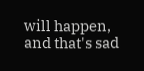will happen, and that's sad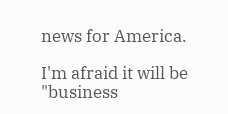news for America.

I'm afraid it will be "business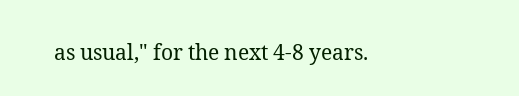as usual," for the next 4-8 years.